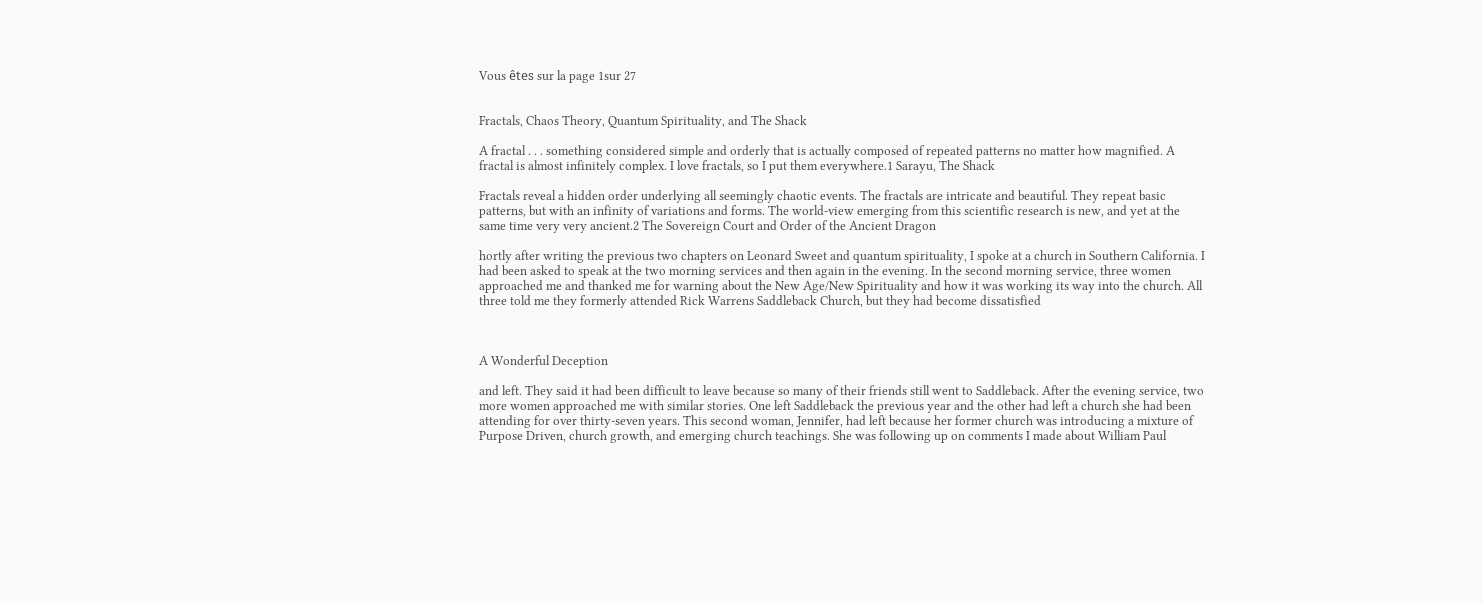Vous êtes sur la page 1sur 27


Fractals, Chaos Theory, Quantum Spirituality, and The Shack

A fractal . . . something considered simple and orderly that is actually composed of repeated patterns no matter how magnified. A fractal is almost infinitely complex. I love fractals, so I put them everywhere.1 Sarayu, The Shack

Fractals reveal a hidden order underlying all seemingly chaotic events. The fractals are intricate and beautiful. They repeat basic patterns, but with an infinity of variations and forms. The world-view emerging from this scientific research is new, and yet at the same time very very ancient.2 The Sovereign Court and Order of the Ancient Dragon

hortly after writing the previous two chapters on Leonard Sweet and quantum spirituality, I spoke at a church in Southern California. I had been asked to speak at the two morning services and then again in the evening. In the second morning service, three women approached me and thanked me for warning about the New Age/New Spirituality and how it was working its way into the church. All three told me they formerly attended Rick Warrens Saddleback Church, but they had become dissatisfied



A Wonderful Deception

and left. They said it had been difficult to leave because so many of their friends still went to Saddleback. After the evening service, two more women approached me with similar stories. One left Saddleback the previous year and the other had left a church she had been attending for over thirty-seven years. This second woman, Jennifer, had left because her former church was introducing a mixture of Purpose Driven, church growth, and emerging church teachings. She was following up on comments I made about William Paul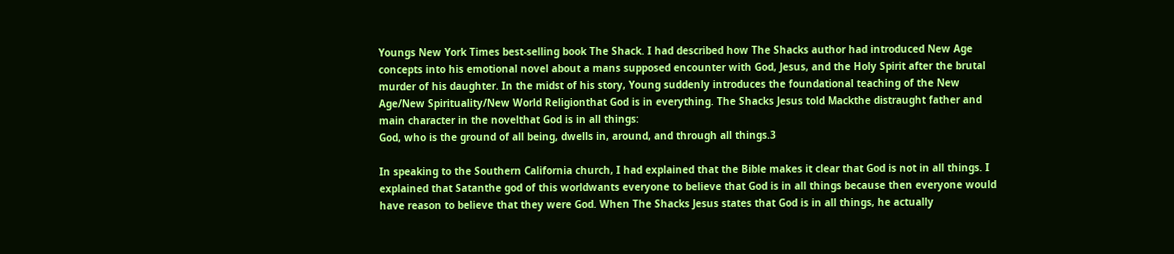Youngs New York Times best-selling book The Shack. I had described how The Shacks author had introduced New Age concepts into his emotional novel about a mans supposed encounter with God, Jesus, and the Holy Spirit after the brutal murder of his daughter. In the midst of his story, Young suddenly introduces the foundational teaching of the New Age/New Spirituality/New World Religionthat God is in everything. The Shacks Jesus told Mackthe distraught father and main character in the novelthat God is in all things:
God, who is the ground of all being, dwells in, around, and through all things.3

In speaking to the Southern California church, I had explained that the Bible makes it clear that God is not in all things. I explained that Satanthe god of this worldwants everyone to believe that God is in all things because then everyone would have reason to believe that they were God. When The Shacks Jesus states that God is in all things, he actually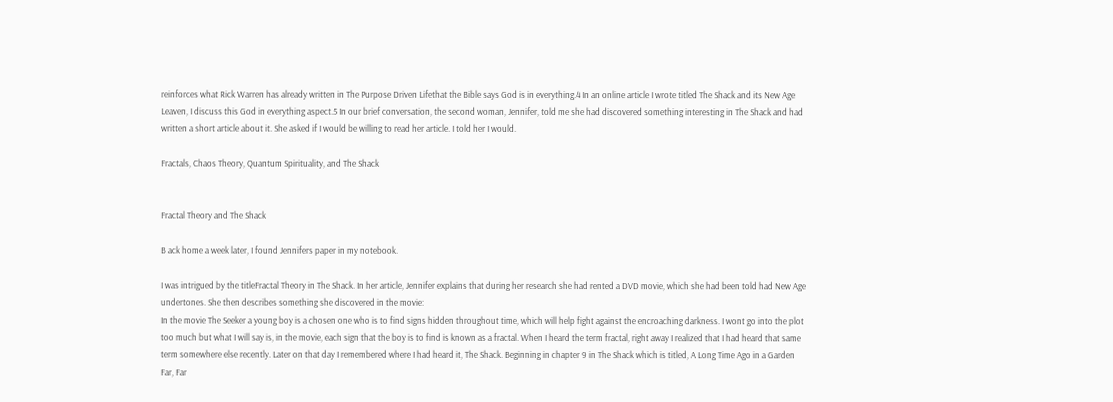reinforces what Rick Warren has already written in The Purpose Driven Lifethat the Bible says God is in everything.4 In an online article I wrote titled The Shack and its New Age Leaven, I discuss this God in everything aspect.5 In our brief conversation, the second woman, Jennifer, told me she had discovered something interesting in The Shack and had written a short article about it. She asked if I would be willing to read her article. I told her I would.

Fractals, Chaos Theory, Quantum Spirituality, and The Shack


Fractal Theory and The Shack

B ack home a week later, I found Jennifers paper in my notebook.

I was intrigued by the titleFractal Theory in The Shack. In her article, Jennifer explains that during her research she had rented a DVD movie, which she had been told had New Age undertones. She then describes something she discovered in the movie:
In the movie The Seeker a young boy is a chosen one who is to find signs hidden throughout time, which will help fight against the encroaching darkness. I wont go into the plot too much but what I will say is, in the movie, each sign that the boy is to find is known as a fractal. When I heard the term fractal, right away I realized that I had heard that same term somewhere else recently. Later on that day I remembered where I had heard it, The Shack. Beginning in chapter 9 in The Shack which is titled, A Long Time Ago in a Garden Far, Far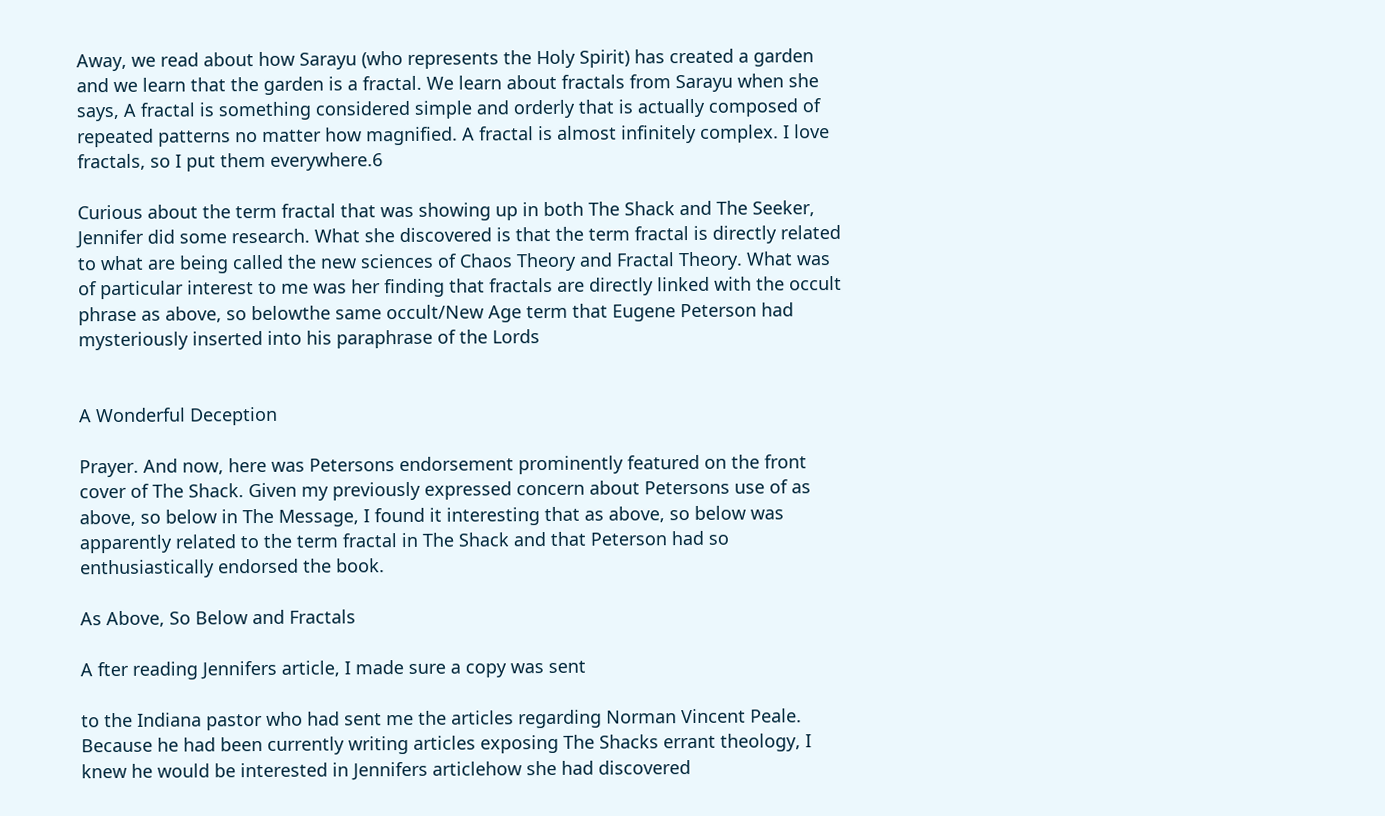Away, we read about how Sarayu (who represents the Holy Spirit) has created a garden and we learn that the garden is a fractal. We learn about fractals from Sarayu when she says, A fractal is something considered simple and orderly that is actually composed of repeated patterns no matter how magnified. A fractal is almost infinitely complex. I love fractals, so I put them everywhere.6

Curious about the term fractal that was showing up in both The Shack and The Seeker, Jennifer did some research. What she discovered is that the term fractal is directly related to what are being called the new sciences of Chaos Theory and Fractal Theory. What was of particular interest to me was her finding that fractals are directly linked with the occult phrase as above, so belowthe same occult/New Age term that Eugene Peterson had mysteriously inserted into his paraphrase of the Lords


A Wonderful Deception

Prayer. And now, here was Petersons endorsement prominently featured on the front cover of The Shack. Given my previously expressed concern about Petersons use of as above, so below in The Message, I found it interesting that as above, so below was apparently related to the term fractal in The Shack and that Peterson had so enthusiastically endorsed the book.

As Above, So Below and Fractals

A fter reading Jennifers article, I made sure a copy was sent

to the Indiana pastor who had sent me the articles regarding Norman Vincent Peale. Because he had been currently writing articles exposing The Shacks errant theology, I knew he would be interested in Jennifers articlehow she had discovered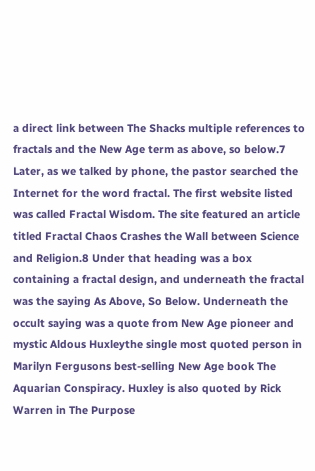a direct link between The Shacks multiple references to fractals and the New Age term as above, so below.7 Later, as we talked by phone, the pastor searched the Internet for the word fractal. The first website listed was called Fractal Wisdom. The site featured an article titled Fractal Chaos Crashes the Wall between Science and Religion.8 Under that heading was a box containing a fractal design, and underneath the fractal was the saying As Above, So Below. Underneath the occult saying was a quote from New Age pioneer and mystic Aldous Huxleythe single most quoted person in Marilyn Fergusons best-selling New Age book The Aquarian Conspiracy. Huxley is also quoted by Rick Warren in The Purpose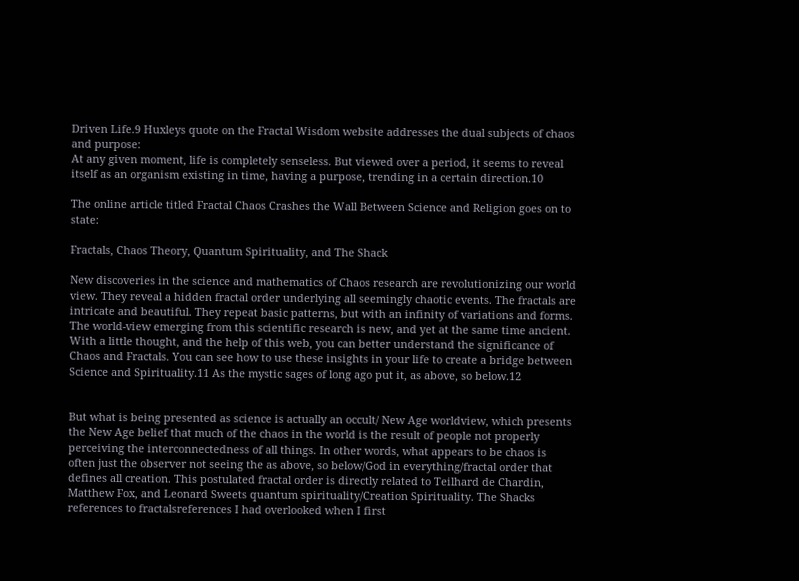Driven Life.9 Huxleys quote on the Fractal Wisdom website addresses the dual subjects of chaos and purpose:
At any given moment, life is completely senseless. But viewed over a period, it seems to reveal itself as an organism existing in time, having a purpose, trending in a certain direction.10

The online article titled Fractal Chaos Crashes the Wall Between Science and Religion goes on to state:

Fractals, Chaos Theory, Quantum Spirituality, and The Shack

New discoveries in the science and mathematics of Chaos research are revolutionizing our world view. They reveal a hidden fractal order underlying all seemingly chaotic events. The fractals are intricate and beautiful. They repeat basic patterns, but with an infinity of variations and forms. The world-view emerging from this scientific research is new, and yet at the same time ancient. With a little thought, and the help of this web, you can better understand the significance of Chaos and Fractals. You can see how to use these insights in your life to create a bridge between Science and Spirituality.11 As the mystic sages of long ago put it, as above, so below.12


But what is being presented as science is actually an occult/ New Age worldview, which presents the New Age belief that much of the chaos in the world is the result of people not properly perceiving the interconnectedness of all things. In other words, what appears to be chaos is often just the observer not seeing the as above, so below/God in everything/fractal order that defines all creation. This postulated fractal order is directly related to Teilhard de Chardin, Matthew Fox, and Leonard Sweets quantum spirituality/Creation Spirituality. The Shacks references to fractalsreferences I had overlooked when I first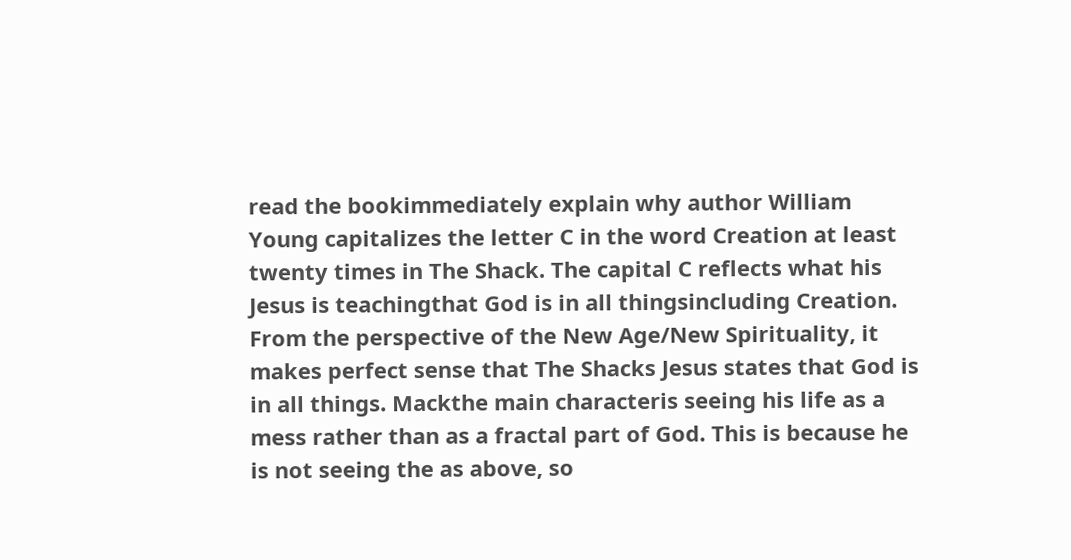read the bookimmediately explain why author William Young capitalizes the letter C in the word Creation at least twenty times in The Shack. The capital C reflects what his Jesus is teachingthat God is in all thingsincluding Creation. From the perspective of the New Age/New Spirituality, it makes perfect sense that The Shacks Jesus states that God is in all things. Mackthe main characteris seeing his life as a mess rather than as a fractal part of God. This is because he is not seeing the as above, so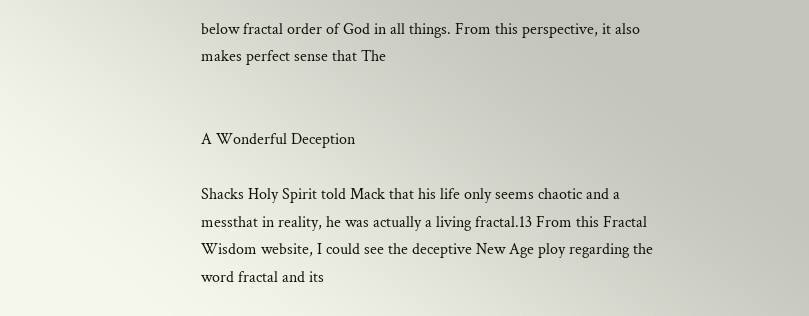below fractal order of God in all things. From this perspective, it also makes perfect sense that The


A Wonderful Deception

Shacks Holy Spirit told Mack that his life only seems chaotic and a messthat in reality, he was actually a living fractal.13 From this Fractal Wisdom website, I could see the deceptive New Age ploy regarding the word fractal and its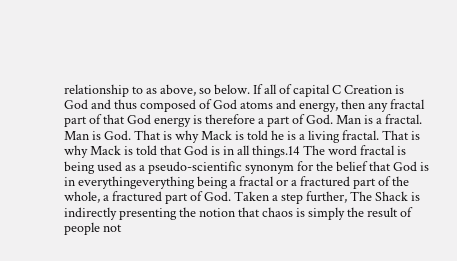relationship to as above, so below. If all of capital C Creation is God and thus composed of God atoms and energy, then any fractal part of that God energy is therefore a part of God. Man is a fractal. Man is God. That is why Mack is told he is a living fractal. That is why Mack is told that God is in all things.14 The word fractal is being used as a pseudo-scientific synonym for the belief that God is in everythingeverything being a fractal or a fractured part of the whole, a fractured part of God. Taken a step further, The Shack is indirectly presenting the notion that chaos is simply the result of people not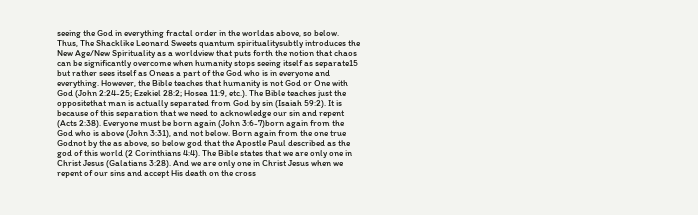seeing the God in everything fractal order in the worldas above, so below. Thus, The Shacklike Leonard Sweets quantum spiritualitysubtly introduces the New Age/New Spirituality as a worldview that puts forth the notion that chaos can be significantly overcome when humanity stops seeing itself as separate15 but rather sees itself as Oneas a part of the God who is in everyone and everything. However, the Bible teaches that humanity is not God or One with God (John 2:24-25; Ezekiel 28:2; Hosea 11:9, etc.). The Bible teaches just the oppositethat man is actually separated from God by sin (Isaiah 59:2). It is because of this separation that we need to acknowledge our sin and repent (Acts 2:38). Everyone must be born again (John 3:6-7)born again from the God who is above (John 3:31), and not below. Born again from the one true Godnot by the as above, so below god that the Apostle Paul described as the god of this world (2 Corinthians 4:4). The Bible states that we are only one in Christ Jesus (Galatians 3:28). And we are only one in Christ Jesus when we repent of our sins and accept His death on the cross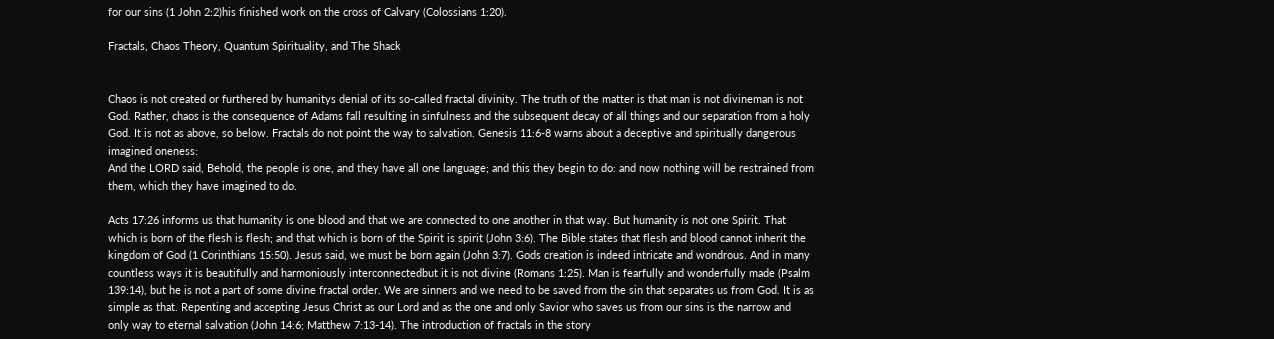for our sins (1 John 2:2)his finished work on the cross of Calvary (Colossians 1:20).

Fractals, Chaos Theory, Quantum Spirituality, and The Shack


Chaos is not created or furthered by humanitys denial of its so-called fractal divinity. The truth of the matter is that man is not divineman is not God. Rather, chaos is the consequence of Adams fall resulting in sinfulness and the subsequent decay of all things and our separation from a holy God. It is not as above, so below. Fractals do not point the way to salvation. Genesis 11:6-8 warns about a deceptive and spiritually dangerous imagined oneness:
And the LORD said, Behold, the people is one, and they have all one language; and this they begin to do: and now nothing will be restrained from them, which they have imagined to do.

Acts 17:26 informs us that humanity is one blood and that we are connected to one another in that way. But humanity is not one Spirit. That which is born of the flesh is flesh; and that which is born of the Spirit is spirit (John 3:6). The Bible states that flesh and blood cannot inherit the kingdom of God (1 Corinthians 15:50). Jesus said, we must be born again (John 3:7). Gods creation is indeed intricate and wondrous. And in many countless ways it is beautifully and harmoniously interconnectedbut it is not divine (Romans 1:25). Man is fearfully and wonderfully made (Psalm 139:14), but he is not a part of some divine fractal order. We are sinners and we need to be saved from the sin that separates us from God. It is as simple as that. Repenting and accepting Jesus Christ as our Lord and as the one and only Savior who saves us from our sins is the narrow and only way to eternal salvation (John 14:6; Matthew 7:13-14). The introduction of fractals in the story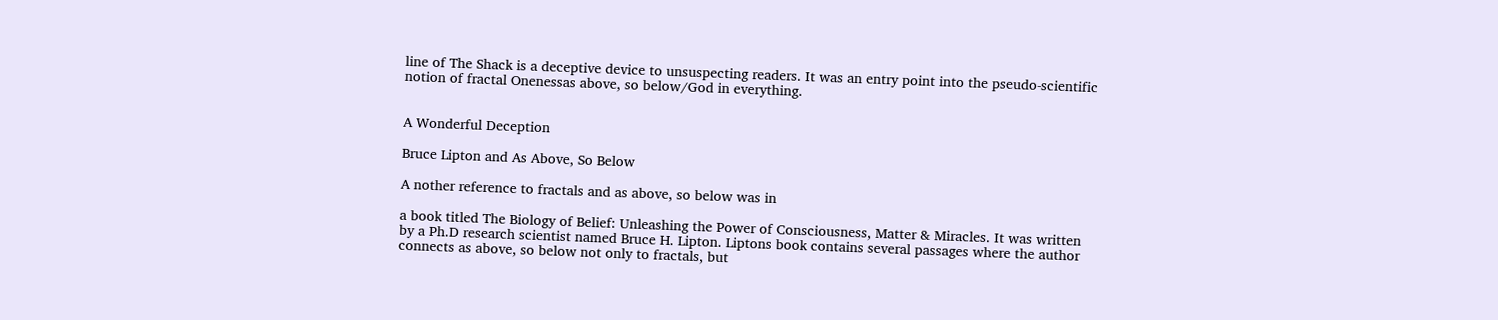line of The Shack is a deceptive device to unsuspecting readers. It was an entry point into the pseudo-scientific notion of fractal Onenessas above, so below/God in everything.


A Wonderful Deception

Bruce Lipton and As Above, So Below

A nother reference to fractals and as above, so below was in

a book titled The Biology of Belief: Unleashing the Power of Consciousness, Matter & Miracles. It was written by a Ph.D research scientist named Bruce H. Lipton. Liptons book contains several passages where the author connects as above, so below not only to fractals, but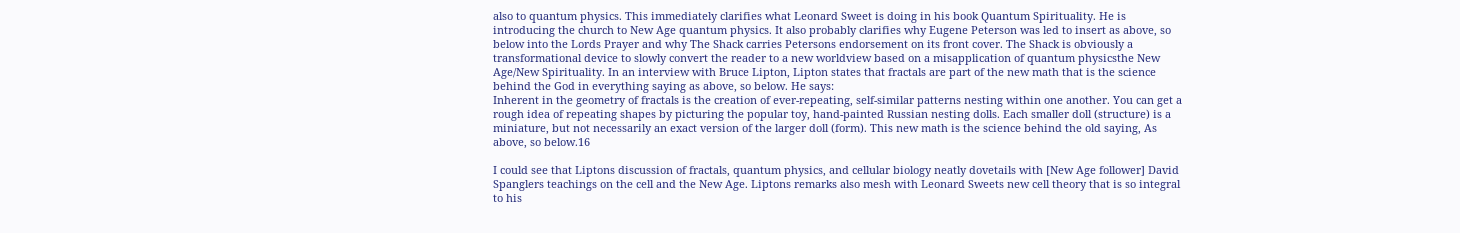also to quantum physics. This immediately clarifies what Leonard Sweet is doing in his book Quantum Spirituality. He is introducing the church to New Age quantum physics. It also probably clarifies why Eugene Peterson was led to insert as above, so below into the Lords Prayer and why The Shack carries Petersons endorsement on its front cover. The Shack is obviously a transformational device to slowly convert the reader to a new worldview based on a misapplication of quantum physicsthe New Age/New Spirituality. In an interview with Bruce Lipton, Lipton states that fractals are part of the new math that is the science behind the God in everything saying as above, so below. He says:
Inherent in the geometry of fractals is the creation of ever-repeating, self-similar patterns nesting within one another. You can get a rough idea of repeating shapes by picturing the popular toy, hand-painted Russian nesting dolls. Each smaller doll (structure) is a miniature, but not necessarily an exact version of the larger doll (form). This new math is the science behind the old saying, As above, so below.16

I could see that Liptons discussion of fractals, quantum physics, and cellular biology neatly dovetails with [New Age follower] David Spanglers teachings on the cell and the New Age. Liptons remarks also mesh with Leonard Sweets new cell theory that is so integral to his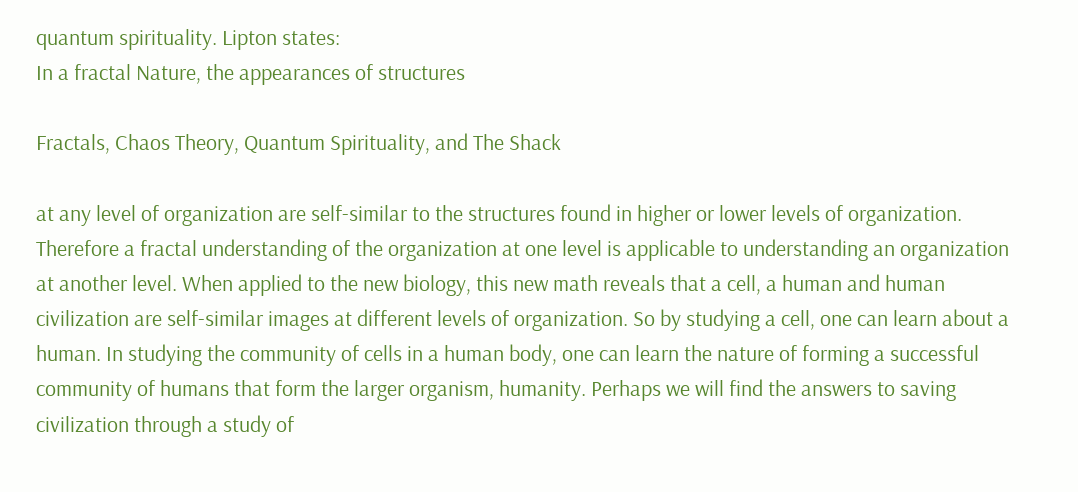quantum spirituality. Lipton states:
In a fractal Nature, the appearances of structures

Fractals, Chaos Theory, Quantum Spirituality, and The Shack

at any level of organization are self-similar to the structures found in higher or lower levels of organization. Therefore a fractal understanding of the organization at one level is applicable to understanding an organization at another level. When applied to the new biology, this new math reveals that a cell, a human and human civilization are self-similar images at different levels of organization. So by studying a cell, one can learn about a human. In studying the community of cells in a human body, one can learn the nature of forming a successful community of humans that form the larger organism, humanity. Perhaps we will find the answers to saving civilization through a study of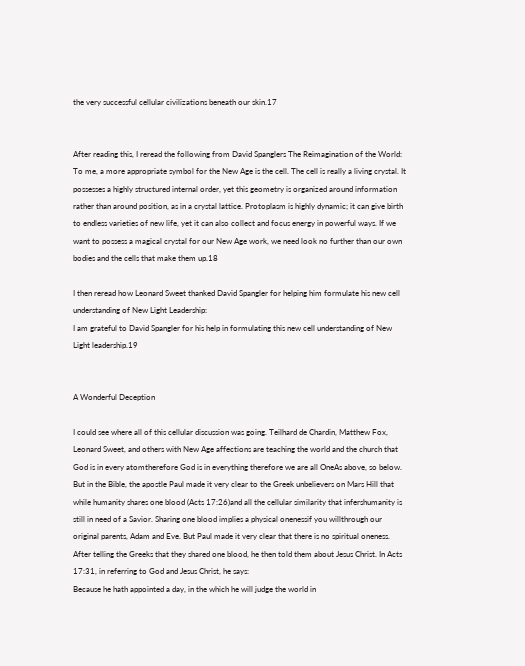the very successful cellular civilizations beneath our skin.17


After reading this, I reread the following from David Spanglers The Reimagination of the World:
To me, a more appropriate symbol for the New Age is the cell. The cell is really a living crystal. It possesses a highly structured internal order, yet this geometry is organized around information rather than around position, as in a crystal lattice. Protoplasm is highly dynamic; it can give birth to endless varieties of new life, yet it can also collect and focus energy in powerful ways. If we want to possess a magical crystal for our New Age work, we need look no further than our own bodies and the cells that make them up.18

I then reread how Leonard Sweet thanked David Spangler for helping him formulate his new cell understanding of New Light Leadership:
I am grateful to David Spangler for his help in formulating this new cell understanding of New Light leadership.19


A Wonderful Deception

I could see where all of this cellular discussion was going. Teilhard de Chardin, Matthew Fox, Leonard Sweet, and others with New Age affections are teaching the world and the church that God is in every atomtherefore God is in everything therefore we are all OneAs above, so below. But in the Bible, the apostle Paul made it very clear to the Greek unbelievers on Mars Hill that while humanity shares one blood (Acts 17:26)and all the cellular similarity that infershumanity is still in need of a Savior. Sharing one blood implies a physical onenessif you willthrough our original parents, Adam and Eve. But Paul made it very clear that there is no spiritual oneness. After telling the Greeks that they shared one blood, he then told them about Jesus Christ. In Acts 17:31, in referring to God and Jesus Christ, he says:
Because he hath appointed a day, in the which he will judge the world in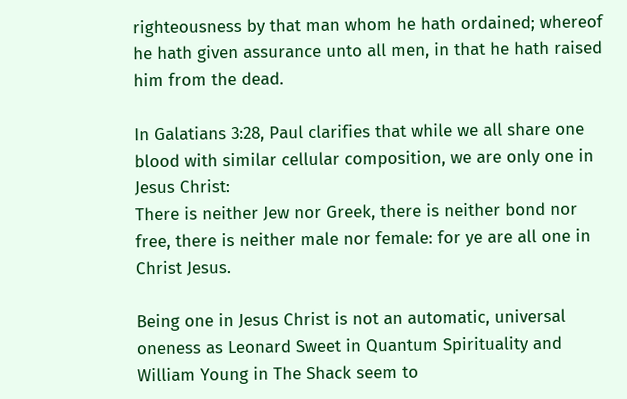righteousness by that man whom he hath ordained; whereof he hath given assurance unto all men, in that he hath raised him from the dead.

In Galatians 3:28, Paul clarifies that while we all share one blood with similar cellular composition, we are only one in Jesus Christ:
There is neither Jew nor Greek, there is neither bond nor free, there is neither male nor female: for ye are all one in Christ Jesus.

Being one in Jesus Christ is not an automatic, universal oneness as Leonard Sweet in Quantum Spirituality and William Young in The Shack seem to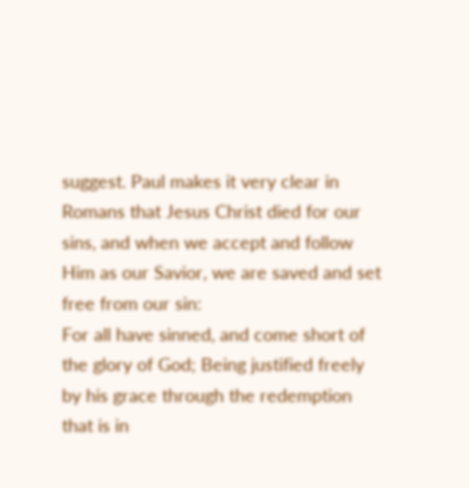suggest. Paul makes it very clear in Romans that Jesus Christ died for our sins, and when we accept and follow Him as our Savior, we are saved and set free from our sin:
For all have sinned, and come short of the glory of God; Being justified freely by his grace through the redemption that is in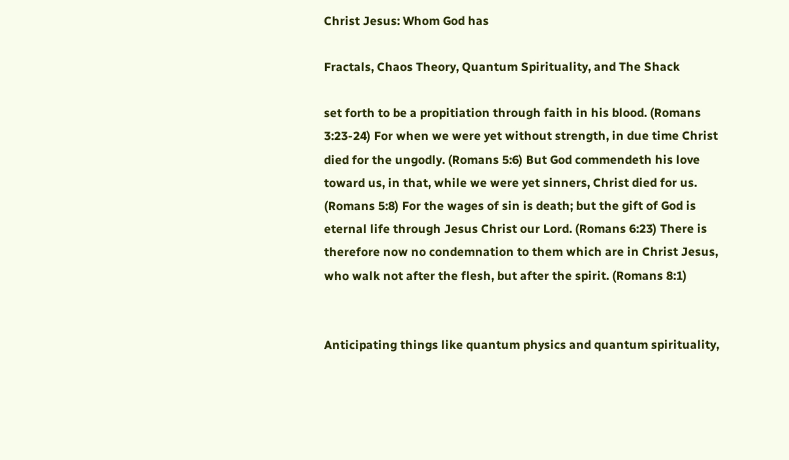Christ Jesus: Whom God has

Fractals, Chaos Theory, Quantum Spirituality, and The Shack

set forth to be a propitiation through faith in his blood. (Romans 3:23-24) For when we were yet without strength, in due time Christ died for the ungodly. (Romans 5:6) But God commendeth his love toward us, in that, while we were yet sinners, Christ died for us. (Romans 5:8) For the wages of sin is death; but the gift of God is eternal life through Jesus Christ our Lord. (Romans 6:23) There is therefore now no condemnation to them which are in Christ Jesus, who walk not after the flesh, but after the spirit. (Romans 8:1)


Anticipating things like quantum physics and quantum spirituality,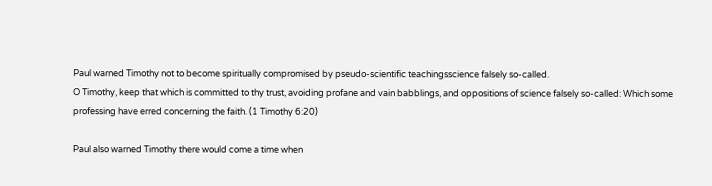Paul warned Timothy not to become spiritually compromised by pseudo-scientific teachingsscience falsely so-called.
O Timothy, keep that which is committed to thy trust, avoiding profane and vain babblings, and oppositions of science falsely so-called: Which some professing have erred concerning the faith. (1 Timothy 6:20)

Paul also warned Timothy there would come a time when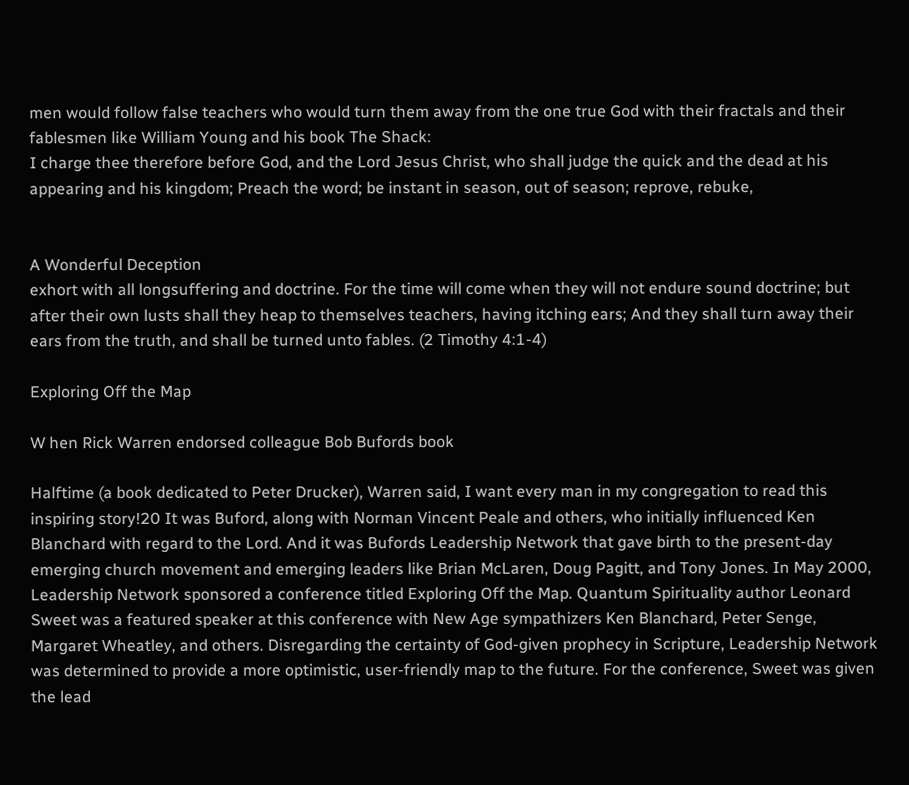men would follow false teachers who would turn them away from the one true God with their fractals and their fablesmen like William Young and his book The Shack:
I charge thee therefore before God, and the Lord Jesus Christ, who shall judge the quick and the dead at his appearing and his kingdom; Preach the word; be instant in season, out of season; reprove, rebuke,


A Wonderful Deception
exhort with all longsuffering and doctrine. For the time will come when they will not endure sound doctrine; but after their own lusts shall they heap to themselves teachers, having itching ears; And they shall turn away their ears from the truth, and shall be turned unto fables. (2 Timothy 4:1-4)

Exploring Off the Map

W hen Rick Warren endorsed colleague Bob Bufords book

Halftime (a book dedicated to Peter Drucker), Warren said, I want every man in my congregation to read this inspiring story!20 It was Buford, along with Norman Vincent Peale and others, who initially influenced Ken Blanchard with regard to the Lord. And it was Bufords Leadership Network that gave birth to the present-day emerging church movement and emerging leaders like Brian McLaren, Doug Pagitt, and Tony Jones. In May 2000, Leadership Network sponsored a conference titled Exploring Off the Map. Quantum Spirituality author Leonard Sweet was a featured speaker at this conference with New Age sympathizers Ken Blanchard, Peter Senge, Margaret Wheatley, and others. Disregarding the certainty of God-given prophecy in Scripture, Leadership Network was determined to provide a more optimistic, user-friendly map to the future. For the conference, Sweet was given the lead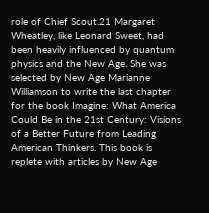role of Chief Scout.21 Margaret Wheatley, like Leonard Sweet, had been heavily influenced by quantum physics and the New Age. She was selected by New Age Marianne Williamson to write the last chapter for the book Imagine: What America Could Be in the 21st Century: Visions of a Better Future from Leading American Thinkers. This book is replete with articles by New Age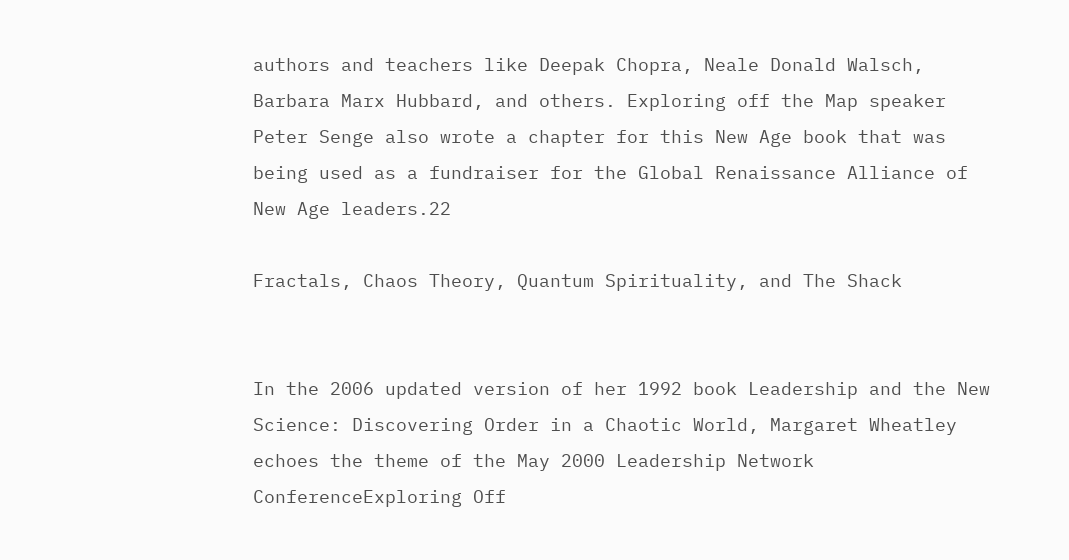authors and teachers like Deepak Chopra, Neale Donald Walsch, Barbara Marx Hubbard, and others. Exploring off the Map speaker Peter Senge also wrote a chapter for this New Age book that was being used as a fundraiser for the Global Renaissance Alliance of New Age leaders.22

Fractals, Chaos Theory, Quantum Spirituality, and The Shack


In the 2006 updated version of her 1992 book Leadership and the New Science: Discovering Order in a Chaotic World, Margaret Wheatley echoes the theme of the May 2000 Leadership Network ConferenceExploring Off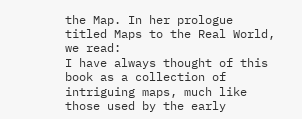the Map. In her prologue titled Maps to the Real World, we read:
I have always thought of this book as a collection of intriguing maps, much like those used by the early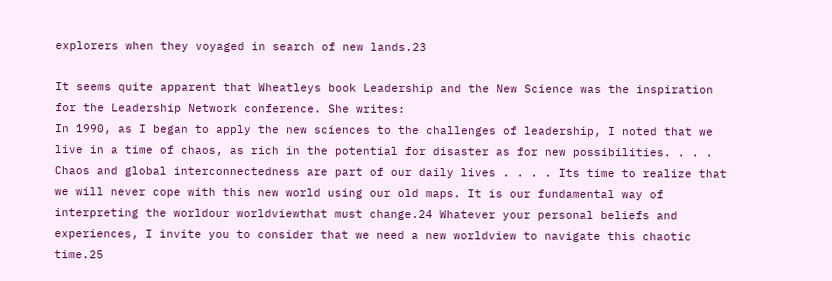explorers when they voyaged in search of new lands.23

It seems quite apparent that Wheatleys book Leadership and the New Science was the inspiration for the Leadership Network conference. She writes:
In 1990, as I began to apply the new sciences to the challenges of leadership, I noted that we live in a time of chaos, as rich in the potential for disaster as for new possibilities. . . . Chaos and global interconnectedness are part of our daily lives . . . . Its time to realize that we will never cope with this new world using our old maps. It is our fundamental way of interpreting the worldour worldviewthat must change.24 Whatever your personal beliefs and experiences, I invite you to consider that we need a new worldview to navigate this chaotic time.25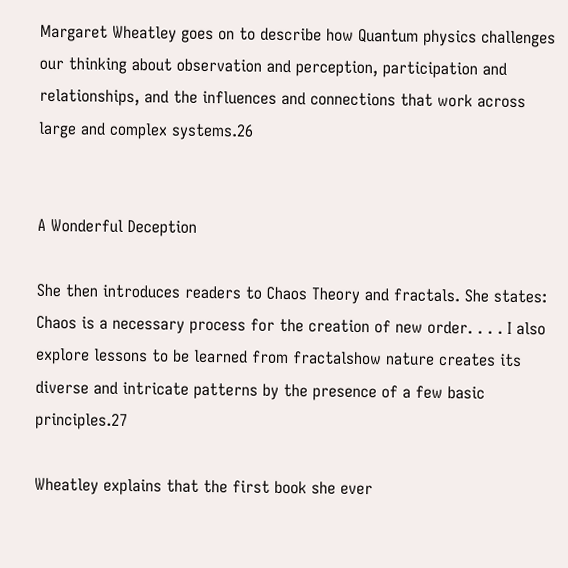Margaret Wheatley goes on to describe how Quantum physics challenges our thinking about observation and perception, participation and relationships, and the influences and connections that work across large and complex systems.26


A Wonderful Deception

She then introduces readers to Chaos Theory and fractals. She states:
Chaos is a necessary process for the creation of new order. . . . I also explore lessons to be learned from fractalshow nature creates its diverse and intricate patterns by the presence of a few basic principles.27

Wheatley explains that the first book she ever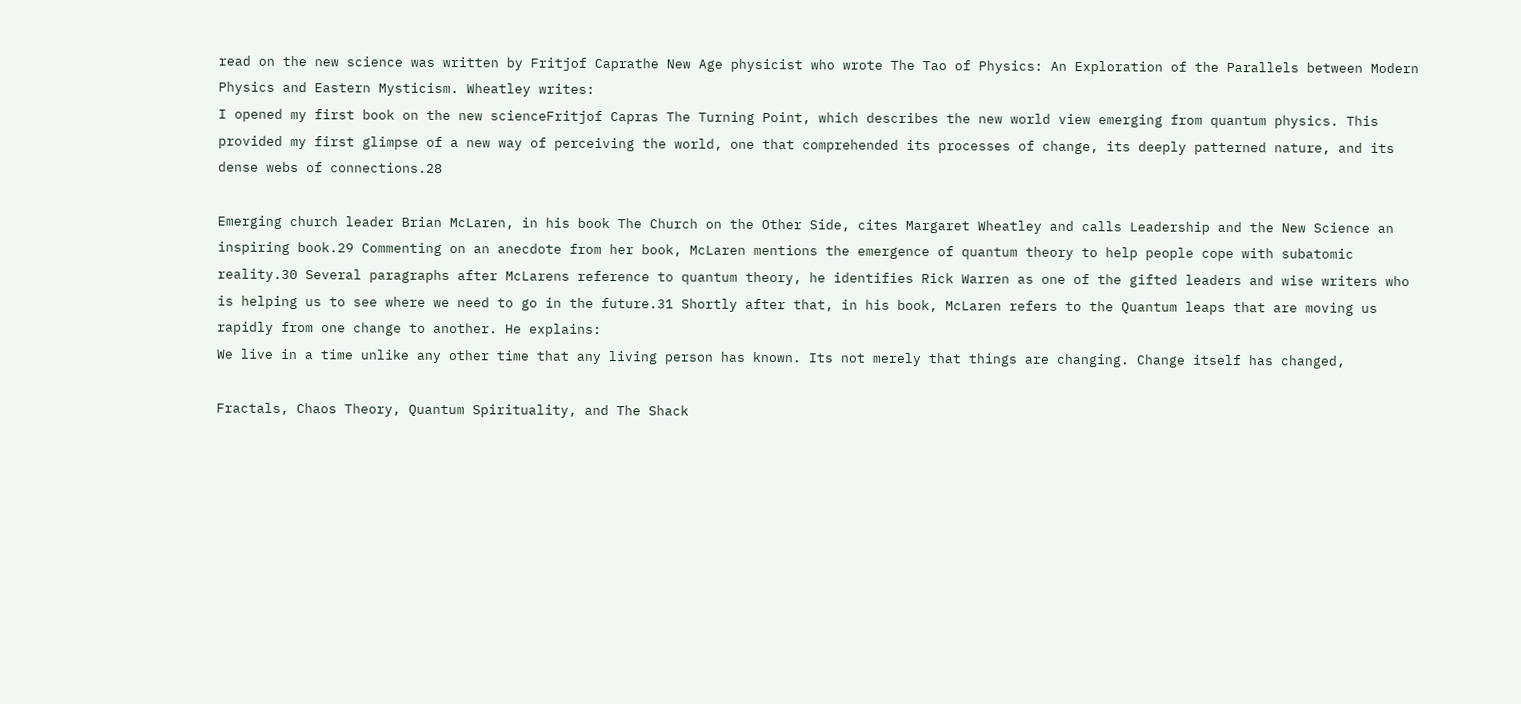read on the new science was written by Fritjof Caprathe New Age physicist who wrote The Tao of Physics: An Exploration of the Parallels between Modern Physics and Eastern Mysticism. Wheatley writes:
I opened my first book on the new scienceFritjof Capras The Turning Point, which describes the new world view emerging from quantum physics. This provided my first glimpse of a new way of perceiving the world, one that comprehended its processes of change, its deeply patterned nature, and its dense webs of connections.28

Emerging church leader Brian McLaren, in his book The Church on the Other Side, cites Margaret Wheatley and calls Leadership and the New Science an inspiring book.29 Commenting on an anecdote from her book, McLaren mentions the emergence of quantum theory to help people cope with subatomic reality.30 Several paragraphs after McLarens reference to quantum theory, he identifies Rick Warren as one of the gifted leaders and wise writers who is helping us to see where we need to go in the future.31 Shortly after that, in his book, McLaren refers to the Quantum leaps that are moving us rapidly from one change to another. He explains:
We live in a time unlike any other time that any living person has known. Its not merely that things are changing. Change itself has changed,

Fractals, Chaos Theory, Quantum Spirituality, and The Shack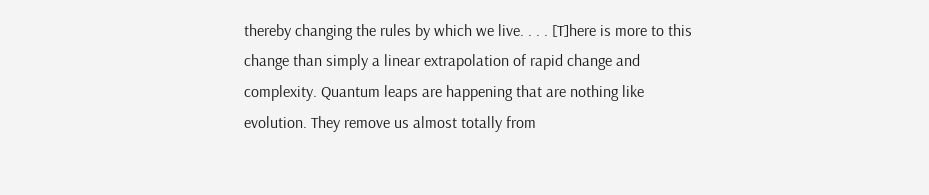thereby changing the rules by which we live. . . . [T]here is more to this change than simply a linear extrapolation of rapid change and complexity. Quantum leaps are happening that are nothing like evolution. They remove us almost totally from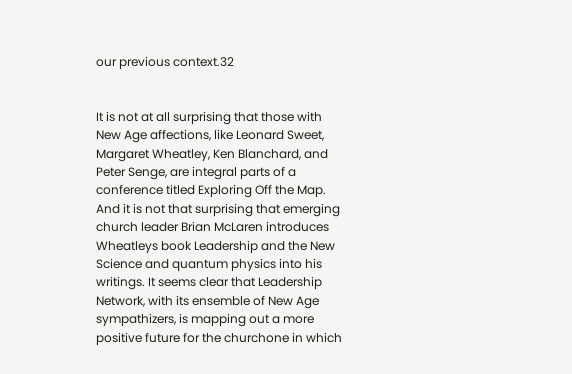our previous context.32


It is not at all surprising that those with New Age affections, like Leonard Sweet, Margaret Wheatley, Ken Blanchard, and Peter Senge, are integral parts of a conference titled Exploring Off the Map. And it is not that surprising that emerging church leader Brian McLaren introduces Wheatleys book Leadership and the New Science and quantum physics into his writings. It seems clear that Leadership Network, with its ensemble of New Age sympathizers, is mapping out a more positive future for the churchone in which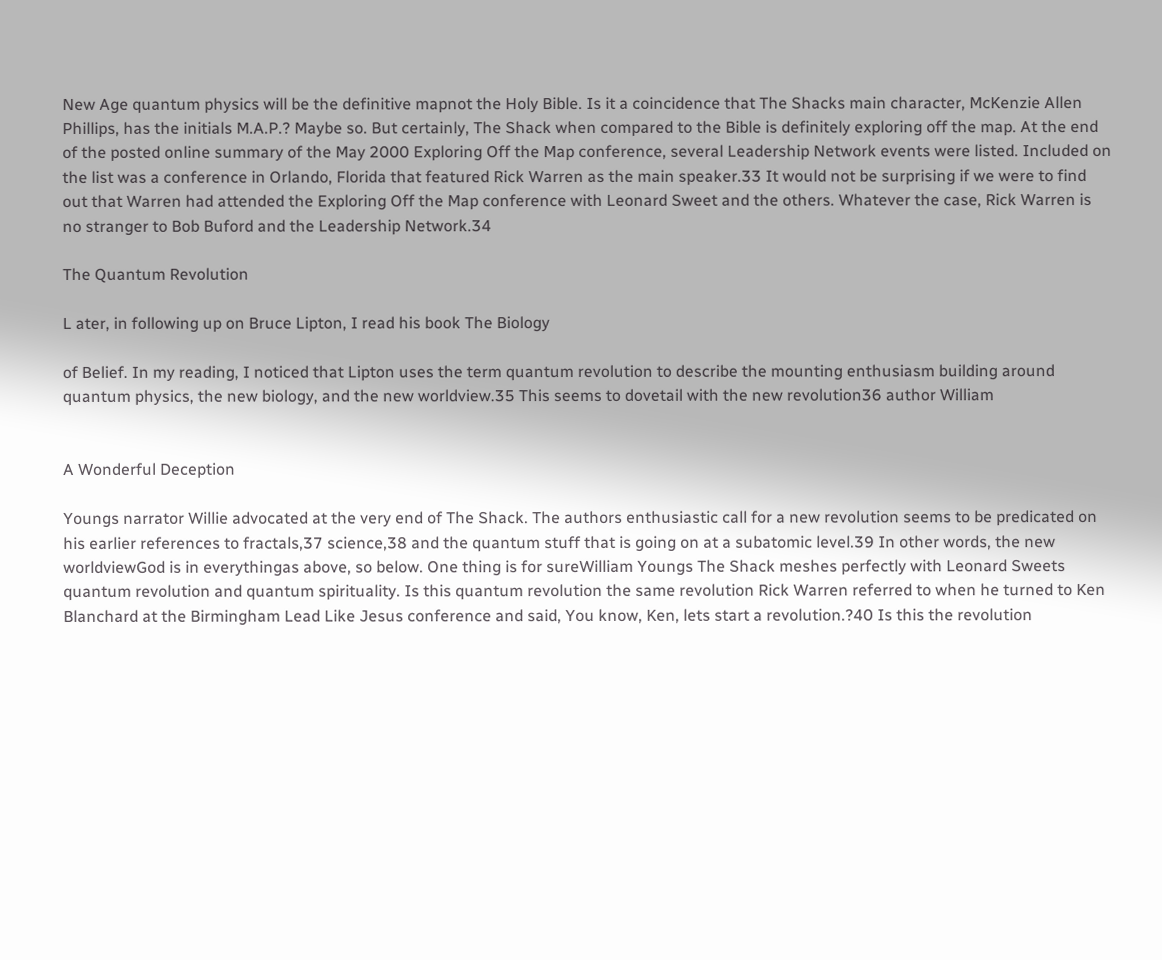New Age quantum physics will be the definitive mapnot the Holy Bible. Is it a coincidence that The Shacks main character, McKenzie Allen Phillips, has the initials M.A.P.? Maybe so. But certainly, The Shack when compared to the Bible is definitely exploring off the map. At the end of the posted online summary of the May 2000 Exploring Off the Map conference, several Leadership Network events were listed. Included on the list was a conference in Orlando, Florida that featured Rick Warren as the main speaker.33 It would not be surprising if we were to find out that Warren had attended the Exploring Off the Map conference with Leonard Sweet and the others. Whatever the case, Rick Warren is no stranger to Bob Buford and the Leadership Network.34

The Quantum Revolution

L ater, in following up on Bruce Lipton, I read his book The Biology

of Belief. In my reading, I noticed that Lipton uses the term quantum revolution to describe the mounting enthusiasm building around quantum physics, the new biology, and the new worldview.35 This seems to dovetail with the new revolution36 author William


A Wonderful Deception

Youngs narrator Willie advocated at the very end of The Shack. The authors enthusiastic call for a new revolution seems to be predicated on his earlier references to fractals,37 science,38 and the quantum stuff that is going on at a subatomic level.39 In other words, the new worldviewGod is in everythingas above, so below. One thing is for sureWilliam Youngs The Shack meshes perfectly with Leonard Sweets quantum revolution and quantum spirituality. Is this quantum revolution the same revolution Rick Warren referred to when he turned to Ken Blanchard at the Birmingham Lead Like Jesus conference and said, You know, Ken, lets start a revolution.?40 Is this the revolution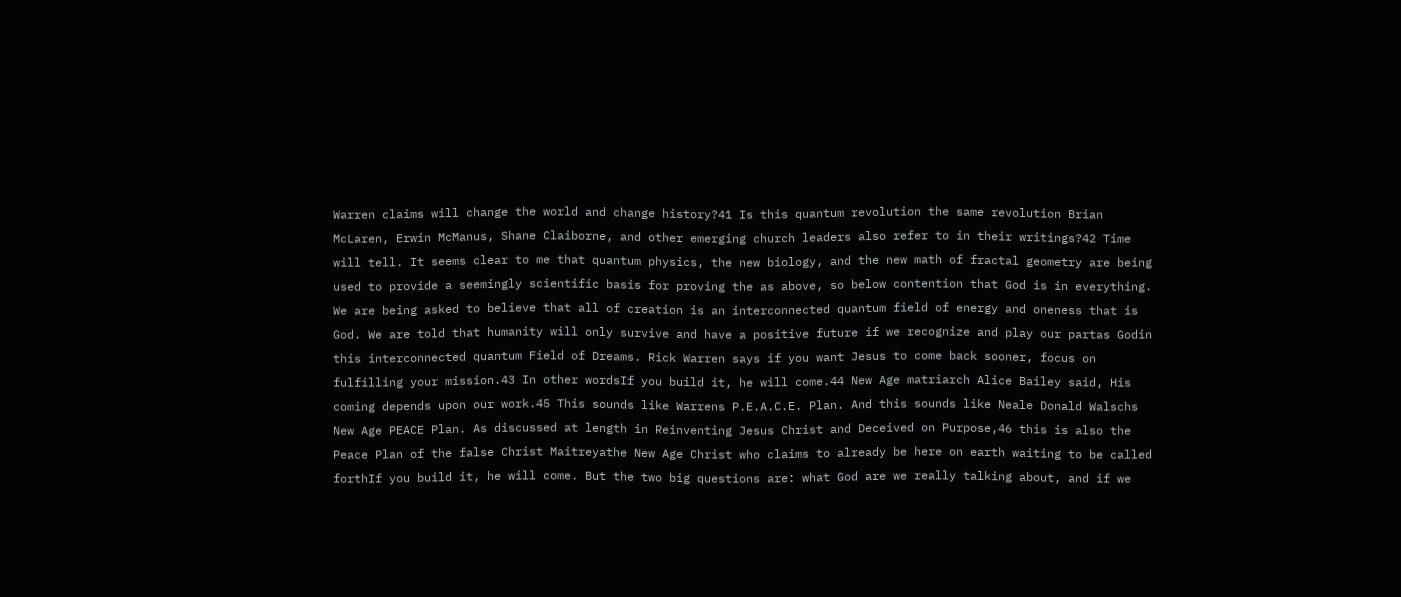Warren claims will change the world and change history?41 Is this quantum revolution the same revolution Brian McLaren, Erwin McManus, Shane Claiborne, and other emerging church leaders also refer to in their writings?42 Time will tell. It seems clear to me that quantum physics, the new biology, and the new math of fractal geometry are being used to provide a seemingly scientific basis for proving the as above, so below contention that God is in everything. We are being asked to believe that all of creation is an interconnected quantum field of energy and oneness that is God. We are told that humanity will only survive and have a positive future if we recognize and play our partas Godin this interconnected quantum Field of Dreams. Rick Warren says if you want Jesus to come back sooner, focus on fulfilling your mission.43 In other wordsIf you build it, he will come.44 New Age matriarch Alice Bailey said, His coming depends upon our work.45 This sounds like Warrens P.E.A.C.E. Plan. And this sounds like Neale Donald Walschs New Age PEACE Plan. As discussed at length in Reinventing Jesus Christ and Deceived on Purpose,46 this is also the Peace Plan of the false Christ Maitreyathe New Age Christ who claims to already be here on earth waiting to be called forthIf you build it, he will come. But the two big questions are: what God are we really talking about, and if we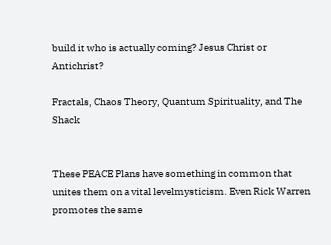build it who is actually coming? Jesus Christ or Antichrist?

Fractals, Chaos Theory, Quantum Spirituality, and The Shack


These PEACE Plans have something in common that unites them on a vital levelmysticism. Even Rick Warren promotes the same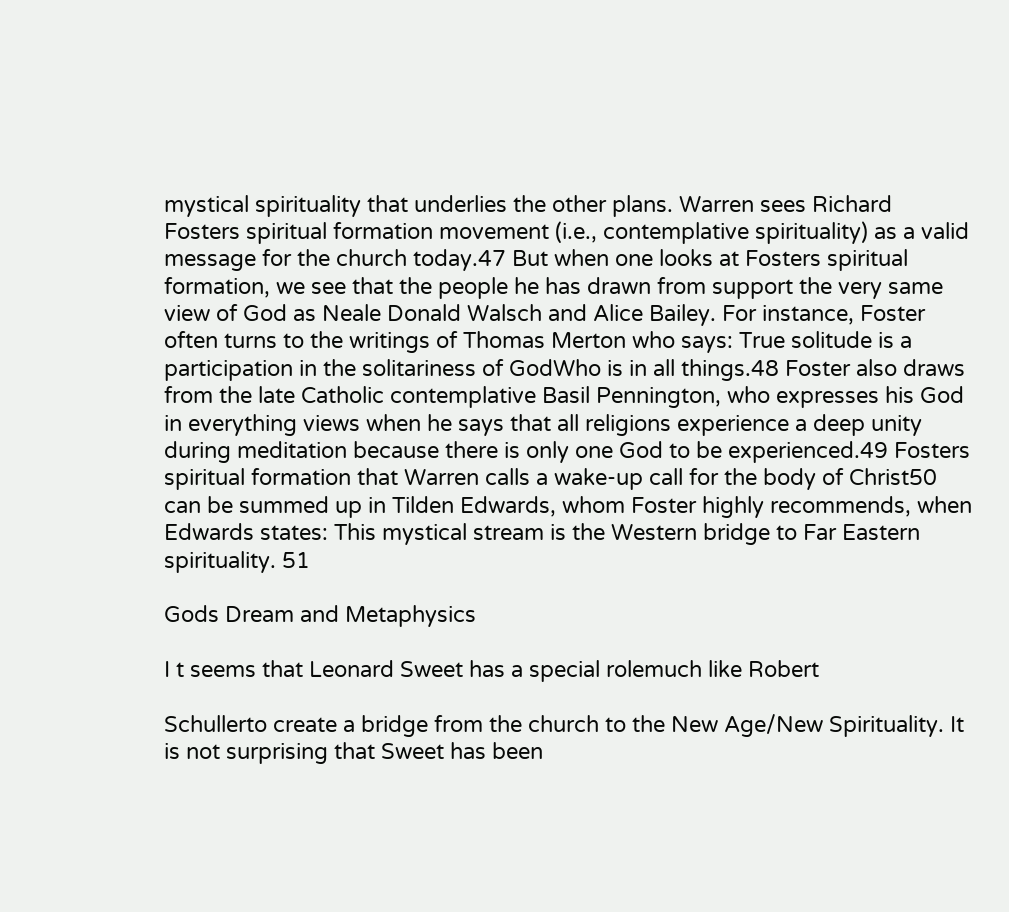mystical spirituality that underlies the other plans. Warren sees Richard Fosters spiritual formation movement (i.e., contemplative spirituality) as a valid message for the church today.47 But when one looks at Fosters spiritual formation, we see that the people he has drawn from support the very same view of God as Neale Donald Walsch and Alice Bailey. For instance, Foster often turns to the writings of Thomas Merton who says: True solitude is a participation in the solitariness of GodWho is in all things.48 Foster also draws from the late Catholic contemplative Basil Pennington, who expresses his God in everything views when he says that all religions experience a deep unity during meditation because there is only one God to be experienced.49 Fosters spiritual formation that Warren calls a wake-up call for the body of Christ50 can be summed up in Tilden Edwards, whom Foster highly recommends, when Edwards states: This mystical stream is the Western bridge to Far Eastern spirituality. 51

Gods Dream and Metaphysics

I t seems that Leonard Sweet has a special rolemuch like Robert

Schullerto create a bridge from the church to the New Age/New Spirituality. It is not surprising that Sweet has been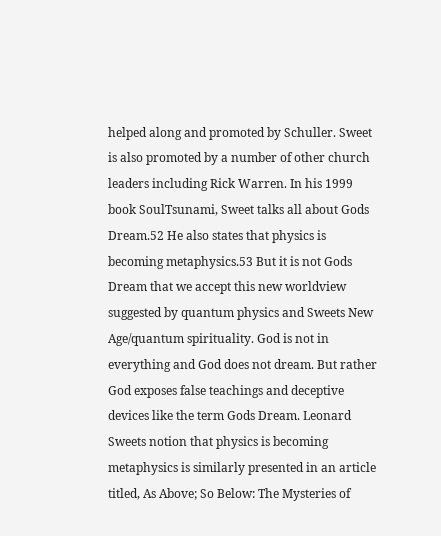helped along and promoted by Schuller. Sweet is also promoted by a number of other church leaders including Rick Warren. In his 1999 book SoulTsunami, Sweet talks all about Gods Dream.52 He also states that physics is becoming metaphysics.53 But it is not Gods Dream that we accept this new worldview suggested by quantum physics and Sweets New Age/quantum spirituality. God is not in everything and God does not dream. But rather God exposes false teachings and deceptive devices like the term Gods Dream. Leonard Sweets notion that physics is becoming metaphysics is similarly presented in an article titled, As Above; So Below: The Mysteries of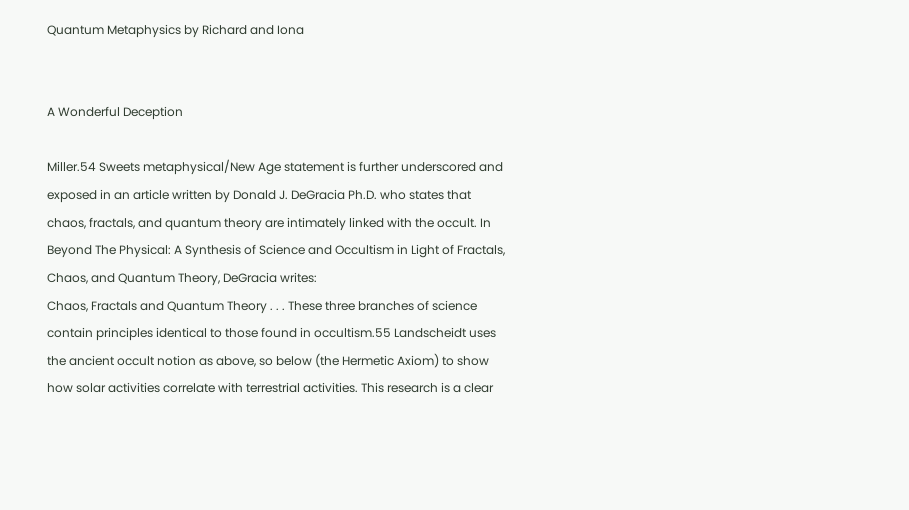Quantum Metaphysics by Richard and Iona


A Wonderful Deception

Miller.54 Sweets metaphysical/New Age statement is further underscored and exposed in an article written by Donald J. DeGracia Ph.D. who states that chaos, fractals, and quantum theory are intimately linked with the occult. In Beyond The Physical: A Synthesis of Science and Occultism in Light of Fractals, Chaos, and Quantum Theory, DeGracia writes:
Chaos, Fractals and Quantum Theory . . . These three branches of science contain principles identical to those found in occultism.55 Landscheidt uses the ancient occult notion as above, so below (the Hermetic Axiom) to show how solar activities correlate with terrestrial activities. This research is a clear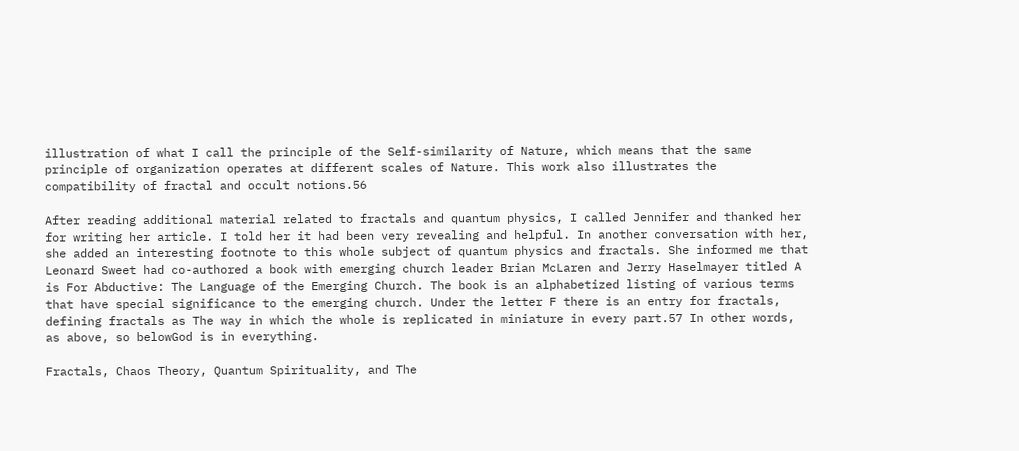illustration of what I call the principle of the Self-similarity of Nature, which means that the same principle of organization operates at different scales of Nature. This work also illustrates the compatibility of fractal and occult notions.56

After reading additional material related to fractals and quantum physics, I called Jennifer and thanked her for writing her article. I told her it had been very revealing and helpful. In another conversation with her, she added an interesting footnote to this whole subject of quantum physics and fractals. She informed me that Leonard Sweet had co-authored a book with emerging church leader Brian McLaren and Jerry Haselmayer titled A is For Abductive: The Language of the Emerging Church. The book is an alphabetized listing of various terms that have special significance to the emerging church. Under the letter F there is an entry for fractals, defining fractals as The way in which the whole is replicated in miniature in every part.57 In other words, as above, so belowGod is in everything.

Fractals, Chaos Theory, Quantum Spirituality, and The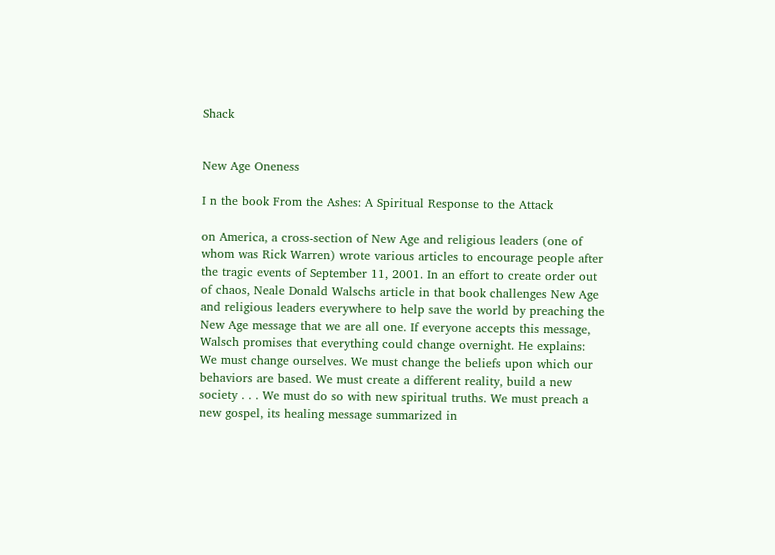Shack


New Age Oneness

I n the book From the Ashes: A Spiritual Response to the Attack

on America, a cross-section of New Age and religious leaders (one of whom was Rick Warren) wrote various articles to encourage people after the tragic events of September 11, 2001. In an effort to create order out of chaos, Neale Donald Walschs article in that book challenges New Age and religious leaders everywhere to help save the world by preaching the New Age message that we are all one. If everyone accepts this message, Walsch promises that everything could change overnight. He explains:
We must change ourselves. We must change the beliefs upon which our behaviors are based. We must create a different reality, build a new society . . . We must do so with new spiritual truths. We must preach a new gospel, its healing message summarized in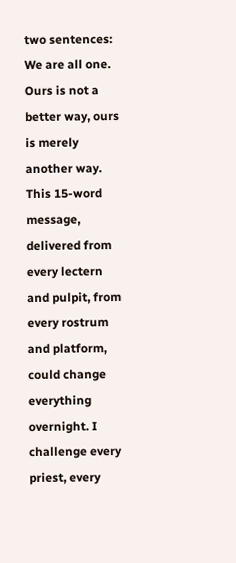two sentences: We are all one. Ours is not a better way, ours is merely another way. This 15-word message, delivered from every lectern and pulpit, from every rostrum and platform, could change everything overnight. I challenge every priest, every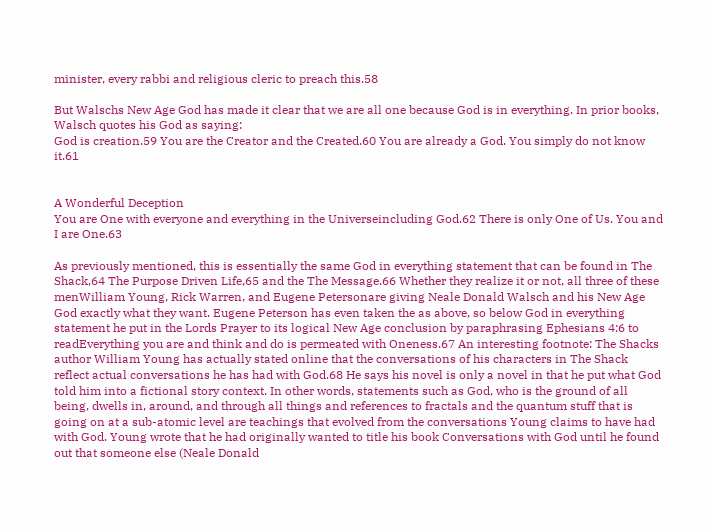minister, every rabbi and religious cleric to preach this.58

But Walschs New Age God has made it clear that we are all one because God is in everything. In prior books, Walsch quotes his God as saying:
God is creation.59 You are the Creator and the Created.60 You are already a God. You simply do not know it.61


A Wonderful Deception
You are One with everyone and everything in the Universeincluding God.62 There is only One of Us. You and I are One.63

As previously mentioned, this is essentially the same God in everything statement that can be found in The Shack,64 The Purpose Driven Life,65 and the The Message.66 Whether they realize it or not, all three of these menWilliam Young, Rick Warren, and Eugene Petersonare giving Neale Donald Walsch and his New Age God exactly what they want. Eugene Peterson has even taken the as above, so below God in everything statement he put in the Lords Prayer to its logical New Age conclusion by paraphrasing Ephesians 4:6 to readEverything you are and think and do is permeated with Oneness.67 An interesting footnote: The Shacks author William Young has actually stated online that the conversations of his characters in The Shack reflect actual conversations he has had with God.68 He says his novel is only a novel in that he put what God told him into a fictional story context. In other words, statements such as God, who is the ground of all being, dwells in, around, and through all things and references to fractals and the quantum stuff that is going on at a sub-atomic level are teachings that evolved from the conversations Young claims to have had with God. Young wrote that he had originally wanted to title his book Conversations with God until he found out that someone else (Neale Donald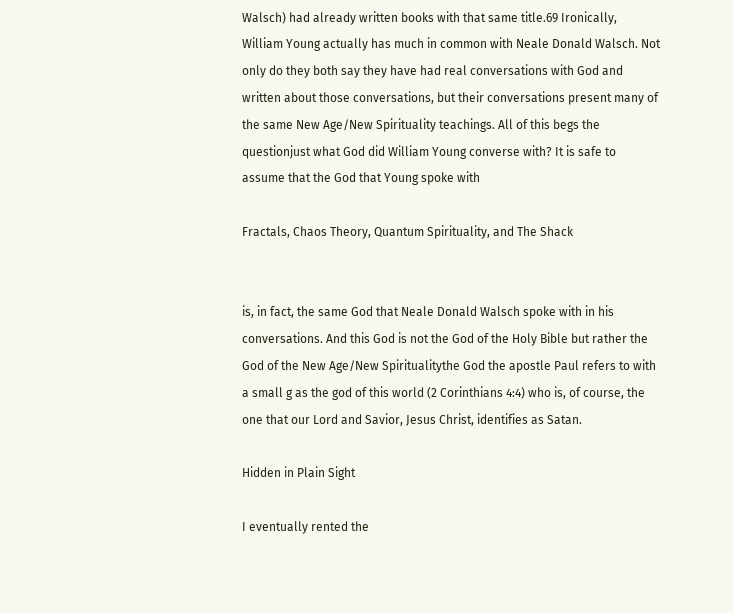Walsch) had already written books with that same title.69 Ironically, William Young actually has much in common with Neale Donald Walsch. Not only do they both say they have had real conversations with God and written about those conversations, but their conversations present many of the same New Age/New Spirituality teachings. All of this begs the questionjust what God did William Young converse with? It is safe to assume that the God that Young spoke with

Fractals, Chaos Theory, Quantum Spirituality, and The Shack


is, in fact, the same God that Neale Donald Walsch spoke with in his conversations. And this God is not the God of the Holy Bible but rather the God of the New Age/New Spiritualitythe God the apostle Paul refers to with a small g as the god of this world (2 Corinthians 4:4) who is, of course, the one that our Lord and Savior, Jesus Christ, identifies as Satan.

Hidden in Plain Sight

I eventually rented the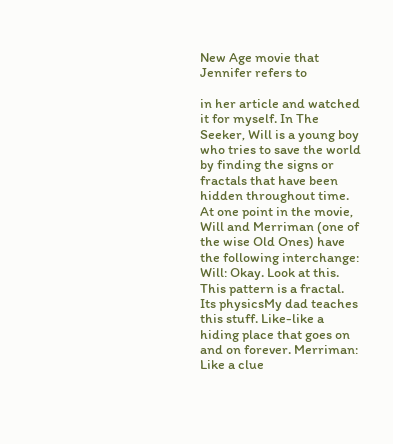New Age movie that Jennifer refers to

in her article and watched it for myself. In The Seeker, Will is a young boy who tries to save the world by finding the signs or fractals that have been hidden throughout time. At one point in the movie, Will and Merriman (one of the wise Old Ones) have the following interchange:
Will: Okay. Look at this. This pattern is a fractal. Its physicsMy dad teaches this stuff. Like-like a hiding place that goes on and on forever. Merriman: Like a clue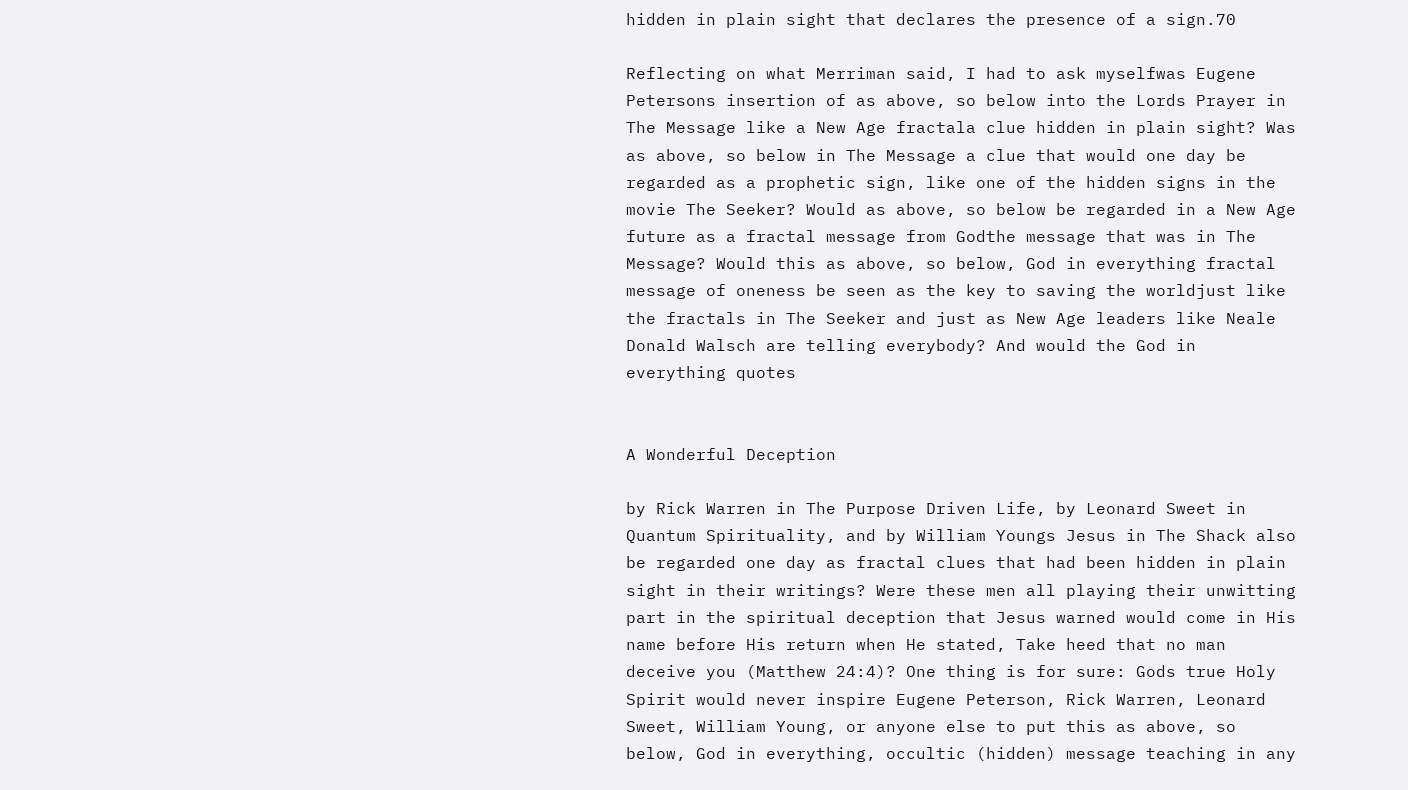hidden in plain sight that declares the presence of a sign.70

Reflecting on what Merriman said, I had to ask myselfwas Eugene Petersons insertion of as above, so below into the Lords Prayer in The Message like a New Age fractala clue hidden in plain sight? Was as above, so below in The Message a clue that would one day be regarded as a prophetic sign, like one of the hidden signs in the movie The Seeker? Would as above, so below be regarded in a New Age future as a fractal message from Godthe message that was in The Message? Would this as above, so below, God in everything fractal message of oneness be seen as the key to saving the worldjust like the fractals in The Seeker and just as New Age leaders like Neale Donald Walsch are telling everybody? And would the God in everything quotes


A Wonderful Deception

by Rick Warren in The Purpose Driven Life, by Leonard Sweet in Quantum Spirituality, and by William Youngs Jesus in The Shack also be regarded one day as fractal clues that had been hidden in plain sight in their writings? Were these men all playing their unwitting part in the spiritual deception that Jesus warned would come in His name before His return when He stated, Take heed that no man deceive you (Matthew 24:4)? One thing is for sure: Gods true Holy Spirit would never inspire Eugene Peterson, Rick Warren, Leonard Sweet, William Young, or anyone else to put this as above, so below, God in everything, occultic (hidden) message teaching in any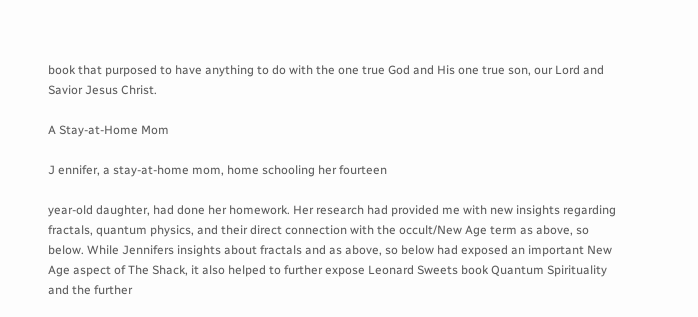book that purposed to have anything to do with the one true God and His one true son, our Lord and Savior Jesus Christ.

A Stay-at-Home Mom

J ennifer, a stay-at-home mom, home schooling her fourteen

year-old daughter, had done her homework. Her research had provided me with new insights regarding fractals, quantum physics, and their direct connection with the occult/New Age term as above, so below. While Jennifers insights about fractals and as above, so below had exposed an important New Age aspect of The Shack, it also helped to further expose Leonard Sweets book Quantum Spirituality and the further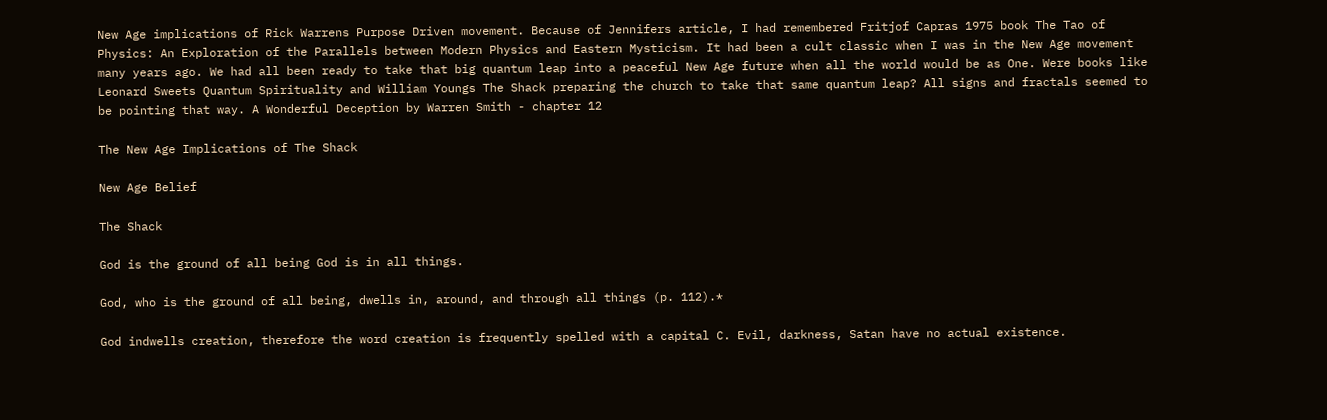New Age implications of Rick Warrens Purpose Driven movement. Because of Jennifers article, I had remembered Fritjof Capras 1975 book The Tao of Physics: An Exploration of the Parallels between Modern Physics and Eastern Mysticism. It had been a cult classic when I was in the New Age movement many years ago. We had all been ready to take that big quantum leap into a peaceful New Age future when all the world would be as One. Were books like Leonard Sweets Quantum Spirituality and William Youngs The Shack preparing the church to take that same quantum leap? All signs and fractals seemed to be pointing that way. A Wonderful Deception by Warren Smith - chapter 12

The New Age Implications of The Shack

New Age Belief

The Shack

God is the ground of all being God is in all things.

God, who is the ground of all being, dwells in, around, and through all things (p. 112).*

God indwells creation, therefore the word creation is frequently spelled with a capital C. Evil, darkness, Satan have no actual existence.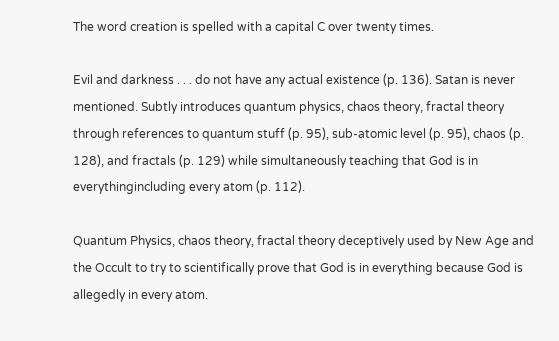The word creation is spelled with a capital C over twenty times.

Evil and darkness . . . do not have any actual existence (p. 136). Satan is never mentioned. Subtly introduces quantum physics, chaos theory, fractal theory through references to quantum stuff (p. 95), sub-atomic level (p. 95), chaos (p. 128), and fractals (p. 129) while simultaneously teaching that God is in everythingincluding every atom (p. 112).

Quantum Physics, chaos theory, fractal theory deceptively used by New Age and the Occult to try to scientifically prove that God is in everything because God is allegedly in every atom.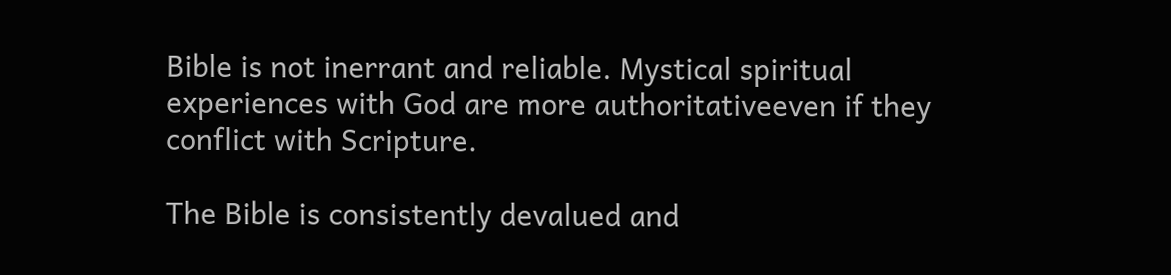Bible is not inerrant and reliable. Mystical spiritual experiences with God are more authoritativeeven if they conflict with Scripture.

The Bible is consistently devalued and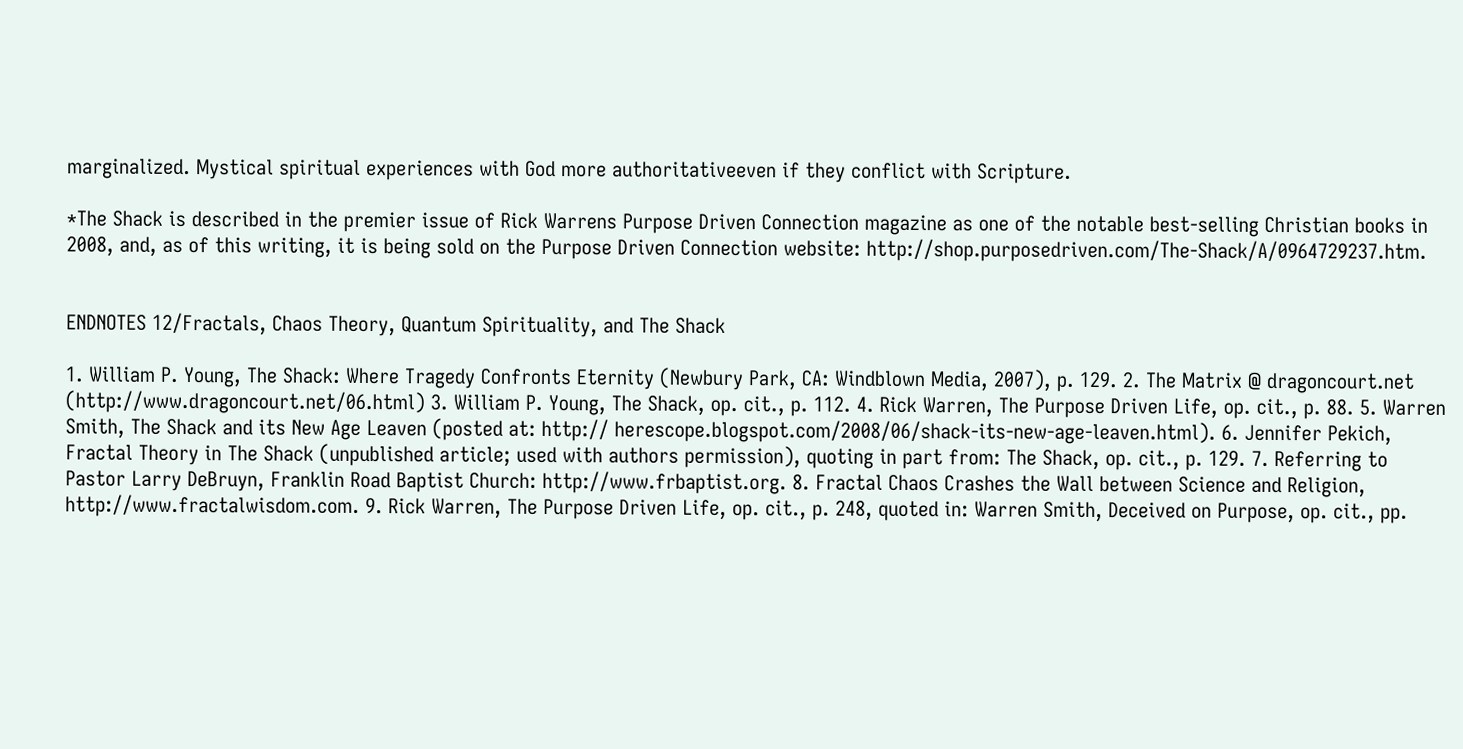marginalized. Mystical spiritual experiences with God more authoritativeeven if they conflict with Scripture.

*The Shack is described in the premier issue of Rick Warrens Purpose Driven Connection magazine as one of the notable best-selling Christian books in 2008, and, as of this writing, it is being sold on the Purpose Driven Connection website: http://shop.purposedriven.com/The-Shack/A/0964729237.htm.


ENDNOTES 12/Fractals, Chaos Theory, Quantum Spirituality, and The Shack

1. William P. Young, The Shack: Where Tragedy Confronts Eternity (Newbury Park, CA: Windblown Media, 2007), p. 129. 2. The Matrix @ dragoncourt.net (http://www.dragoncourt.net/06.html) 3. William P. Young, The Shack, op. cit., p. 112. 4. Rick Warren, The Purpose Driven Life, op. cit., p. 88. 5. Warren Smith, The Shack and its New Age Leaven (posted at: http:// herescope.blogspot.com/2008/06/shack-its-new-age-leaven.html). 6. Jennifer Pekich, Fractal Theory in The Shack (unpublished article; used with authors permission), quoting in part from: The Shack, op. cit., p. 129. 7. Referring to Pastor Larry DeBruyn, Franklin Road Baptist Church: http://www.frbaptist.org. 8. Fractal Chaos Crashes the Wall between Science and Religion, http://www.fractalwisdom.com. 9. Rick Warren, The Purpose Driven Life, op. cit., p. 248, quoted in: Warren Smith, Deceived on Purpose, op. cit., pp.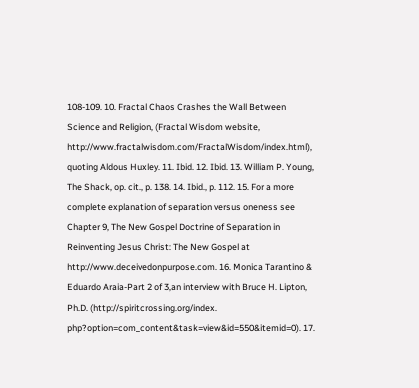108-109. 10. Fractal Chaos Crashes the Wall Between Science and Religion, (Fractal Wisdom website, http://www.fractalwisdom.com/FractalWisdom/index.html), quoting Aldous Huxley. 11. Ibid. 12. Ibid. 13. William P. Young, The Shack, op. cit., p. 138. 14. Ibid., p. 112. 15. For a more complete explanation of separation versus oneness see Chapter 9, The New Gospel Doctrine of Separation in Reinventing Jesus Christ: The New Gospel at http://www.deceivedonpurpose.com. 16. Monica Tarantino & Eduardo Araia-Part 2 of 3,an interview with Bruce H. Lipton, Ph.D. (http://spiritcrossing.org/index. php?option=com_content&task=view&id=550&itemid=0). 17.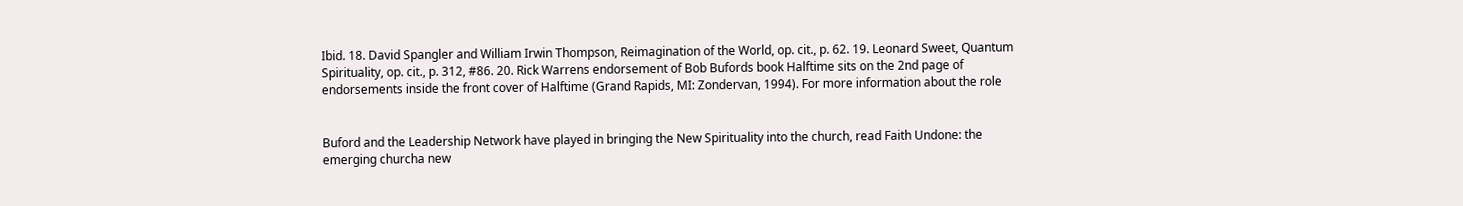Ibid. 18. David Spangler and William Irwin Thompson, Reimagination of the World, op. cit., p. 62. 19. Leonard Sweet, Quantum Spirituality, op. cit., p. 312, #86. 20. Rick Warrens endorsement of Bob Bufords book Halftime sits on the 2nd page of endorsements inside the front cover of Halftime (Grand Rapids, MI: Zondervan, 1994). For more information about the role


Buford and the Leadership Network have played in bringing the New Spirituality into the church, read Faith Undone: the emerging churcha new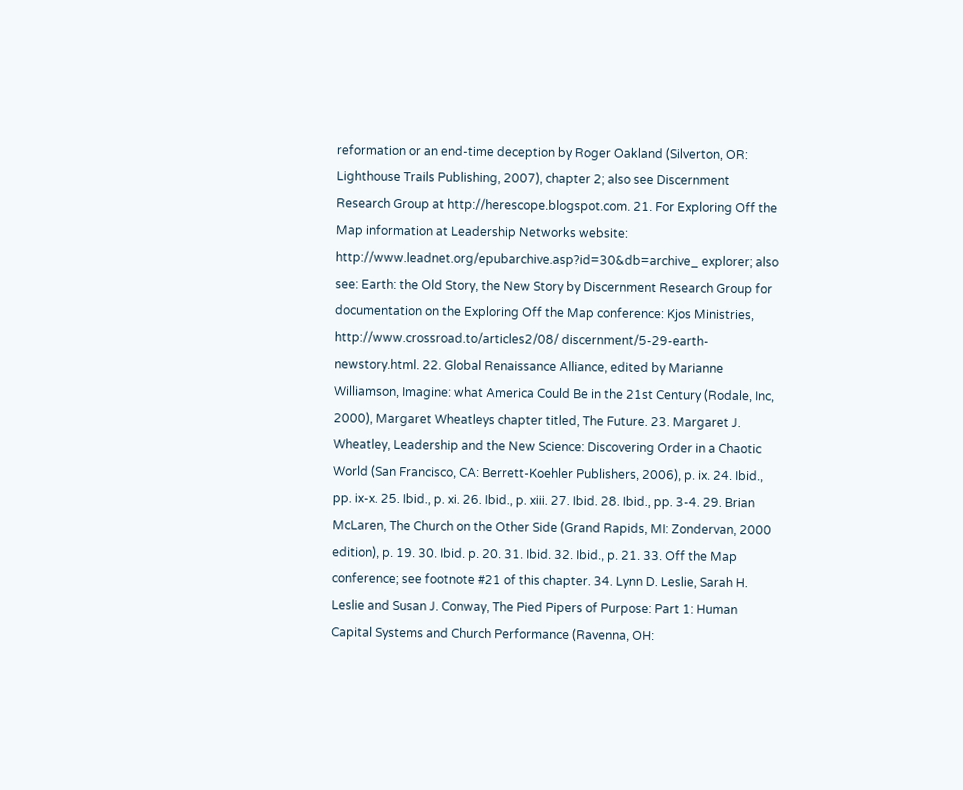reformation or an end-time deception by Roger Oakland (Silverton, OR: Lighthouse Trails Publishing, 2007), chapter 2; also see Discernment Research Group at http://herescope.blogspot.com. 21. For Exploring Off the Map information at Leadership Networks website: http://www.leadnet.org/epubarchive.asp?id=30&db=archive_ explorer; also see: Earth: the Old Story, the New Story by Discernment Research Group for documentation on the Exploring Off the Map conference: Kjos Ministries, http://www.crossroad.to/articles2/08/ discernment/5-29-earth-newstory.html. 22. Global Renaissance Alliance, edited by Marianne Williamson, Imagine: what America Could Be in the 21st Century (Rodale, Inc, 2000), Margaret Wheatleys chapter titled, The Future. 23. Margaret J. Wheatley, Leadership and the New Science: Discovering Order in a Chaotic World (San Francisco, CA: Berrett-Koehler Publishers, 2006), p. ix. 24. Ibid., pp. ix-x. 25. Ibid., p. xi. 26. Ibid., p. xiii. 27. Ibid. 28. Ibid., pp. 3-4. 29. Brian McLaren, The Church on the Other Side (Grand Rapids, MI: Zondervan, 2000 edition), p. 19. 30. Ibid. p. 20. 31. Ibid. 32. Ibid., p. 21. 33. Off the Map conference; see footnote #21 of this chapter. 34. Lynn D. Leslie, Sarah H. Leslie and Susan J. Conway, The Pied Pipers of Purpose: Part 1: Human Capital Systems and Church Performance (Ravenna, OH: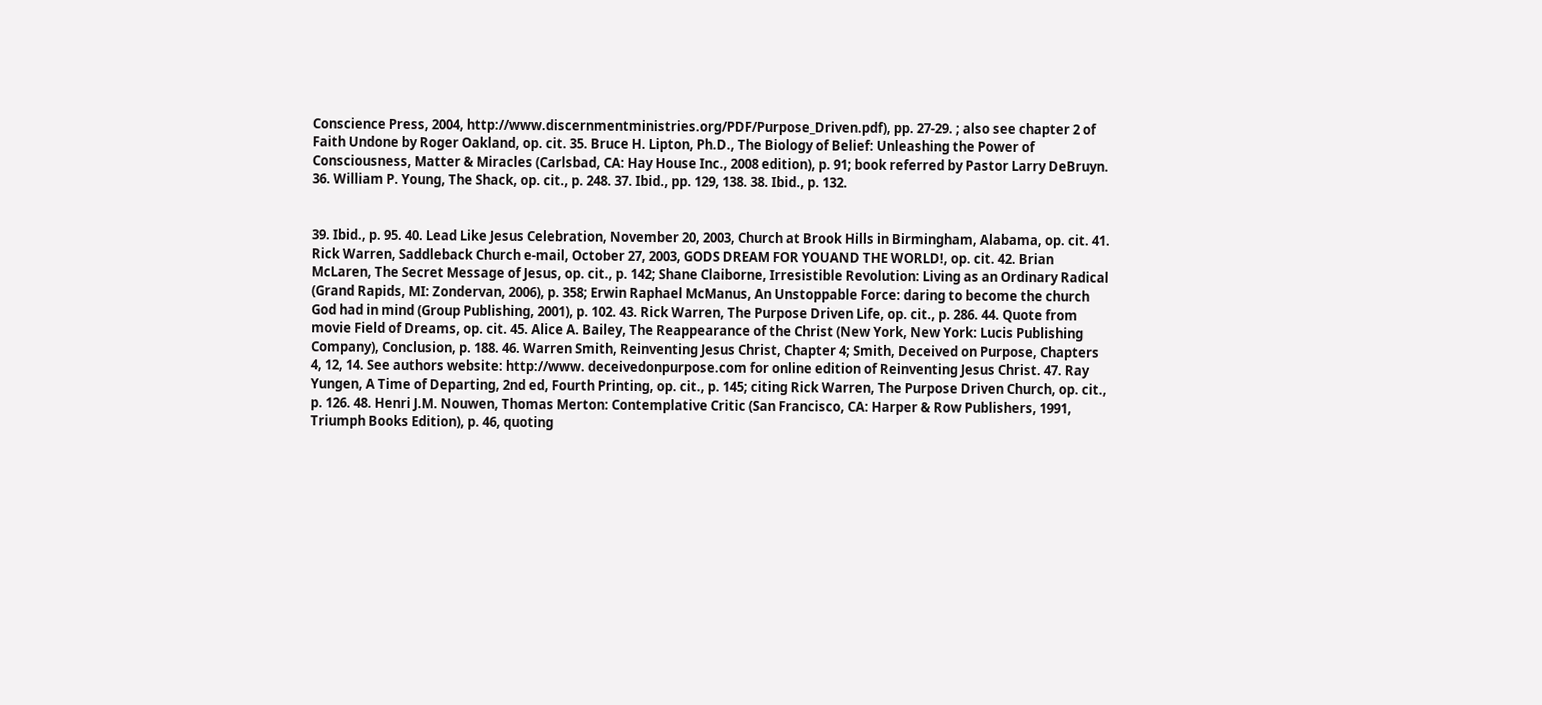Conscience Press, 2004, http://www.discernmentministries.org/PDF/Purpose_Driven.pdf), pp. 27-29. ; also see chapter 2 of Faith Undone by Roger Oakland, op. cit. 35. Bruce H. Lipton, Ph.D., The Biology of Belief: Unleashing the Power of Consciousness, Matter & Miracles (Carlsbad, CA: Hay House Inc., 2008 edition), p. 91; book referred by Pastor Larry DeBruyn. 36. William P. Young, The Shack, op. cit., p. 248. 37. Ibid., pp. 129, 138. 38. Ibid., p. 132.


39. Ibid., p. 95. 40. Lead Like Jesus Celebration, November 20, 2003, Church at Brook Hills in Birmingham, Alabama, op. cit. 41. Rick Warren, Saddleback Church e-mail, October 27, 2003, GODS DREAM FOR YOUAND THE WORLD!, op. cit. 42. Brian McLaren, The Secret Message of Jesus, op. cit., p. 142; Shane Claiborne, Irresistible Revolution: Living as an Ordinary Radical (Grand Rapids, MI: Zondervan, 2006), p. 358; Erwin Raphael McManus, An Unstoppable Force: daring to become the church God had in mind (Group Publishing, 2001), p. 102. 43. Rick Warren, The Purpose Driven Life, op. cit., p. 286. 44. Quote from movie Field of Dreams, op. cit. 45. Alice A. Bailey, The Reappearance of the Christ (New York, New York: Lucis Publishing Company), Conclusion, p. 188. 46. Warren Smith, Reinventing Jesus Christ, Chapter 4; Smith, Deceived on Purpose, Chapters 4, 12, 14. See authors website: http://www. deceivedonpurpose.com for online edition of Reinventing Jesus Christ. 47. Ray Yungen, A Time of Departing, 2nd ed, Fourth Printing, op. cit., p. 145; citing Rick Warren, The Purpose Driven Church, op. cit., p. 126. 48. Henri J.M. Nouwen, Thomas Merton: Contemplative Critic (San Francisco, CA: Harper & Row Publishers, 1991, Triumph Books Edition), p. 46, quoting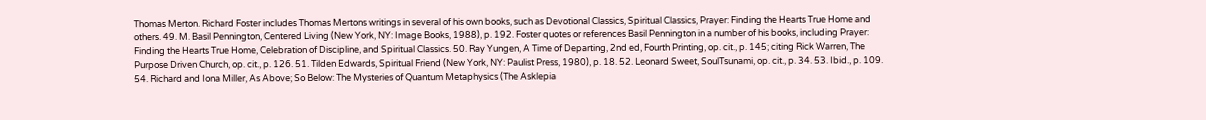Thomas Merton. Richard Foster includes Thomas Mertons writings in several of his own books, such as Devotional Classics, Spiritual Classics, Prayer: Finding the Hearts True Home and others. 49. M. Basil Pennington, Centered Living (New York, NY: Image Books, 1988), p. 192. Foster quotes or references Basil Pennington in a number of his books, including Prayer: Finding the Hearts True Home, Celebration of Discipline, and Spiritual Classics. 50. Ray Yungen, A Time of Departing, 2nd ed, Fourth Printing, op. cit., p. 145; citing Rick Warren, The Purpose Driven Church, op. cit., p. 126. 51. Tilden Edwards, Spiritual Friend (New York, NY: Paulist Press, 1980), p. 18. 52. Leonard Sweet, SoulTsunami, op. cit., p. 34. 53. Ibid., p. 109. 54. Richard and Iona Miller, As Above; So Below: The Mysteries of Quantum Metaphysics (The Asklepia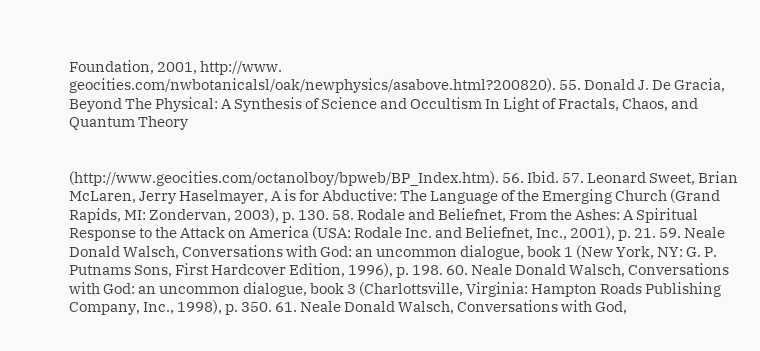Foundation, 2001, http://www. geocities.com/nwbotanicalsl/oak/newphysics/asabove.html?200820). 55. Donald J. De Gracia, Beyond The Physical: A Synthesis of Science and Occultism In Light of Fractals, Chaos, and Quantum Theory


(http://www.geocities.com/octanolboy/bpweb/BP_Index.htm). 56. Ibid. 57. Leonard Sweet, Brian McLaren, Jerry Haselmayer, A is for Abductive: The Language of the Emerging Church (Grand Rapids, MI: Zondervan, 2003), p. 130. 58. Rodale and Beliefnet, From the Ashes: A Spiritual Response to the Attack on America (USA: Rodale Inc. and Beliefnet, Inc., 2001), p. 21. 59. Neale Donald Walsch, Conversations with God: an uncommon dialogue, book 1 (New York, NY: G. P. Putnams Sons, First Hardcover Edition, 1996), p. 198. 60. Neale Donald Walsch, Conversations with God: an uncommon dialogue, book 3 (Charlottsville, Virginia: Hampton Roads Publishing Company, Inc., 1998), p. 350. 61. Neale Donald Walsch, Conversations with God,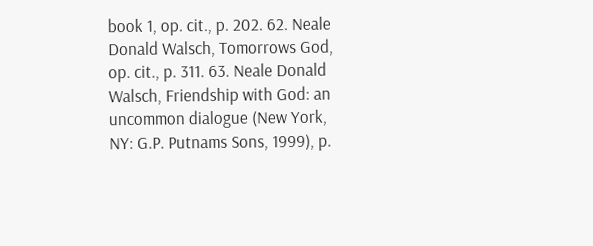book 1, op. cit., p. 202. 62. Neale Donald Walsch, Tomorrows God, op. cit., p. 311. 63. Neale Donald Walsch, Friendship with God: an uncommon dialogue (New York, NY: G.P. Putnams Sons, 1999), p.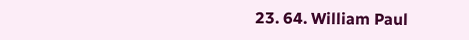23. 64. William Paul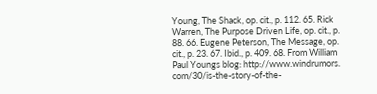Young, The Shack, op. cit., p. 112. 65. Rick Warren, The Purpose Driven Life, op. cit., p. 88. 66. Eugene Peterson, The Message, op. cit., p. 23. 67. Ibid., p. 409. 68. From William Paul Youngs blog: http://www.windrumors. com/30/is-the-story-of-the-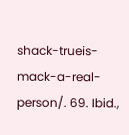shack-trueis-mack-a-real-person/. 69. Ibid.,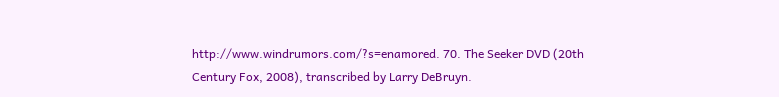http://www.windrumors.com/?s=enamored. 70. The Seeker DVD (20th Century Fox, 2008), transcribed by Larry DeBruyn.